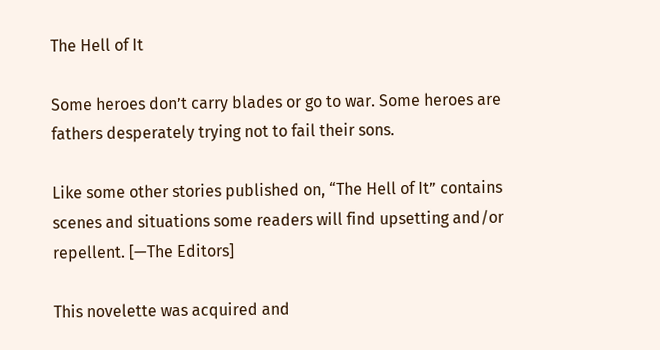The Hell of It

Some heroes don’t carry blades or go to war. Some heroes are fathers desperately trying not to fail their sons.

Like some other stories published on, “The Hell of It” contains scenes and situations some readers will find upsetting and/or repellent. [—The Editors]

This novelette was acquired and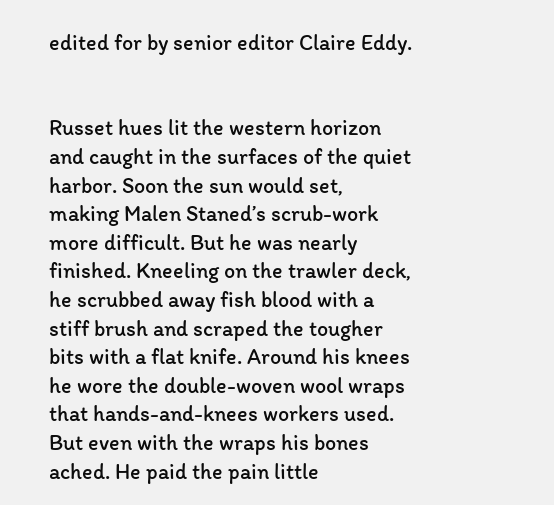edited for by senior editor Claire Eddy.


Russet hues lit the western horizon and caught in the surfaces of the quiet harbor. Soon the sun would set, making Malen Staned’s scrub-work more difficult. But he was nearly finished. Kneeling on the trawler deck, he scrubbed away fish blood with a stiff brush and scraped the tougher bits with a flat knife. Around his knees he wore the double-woven wool wraps that hands-and-knees workers used. But even with the wraps his bones ached. He paid the pain little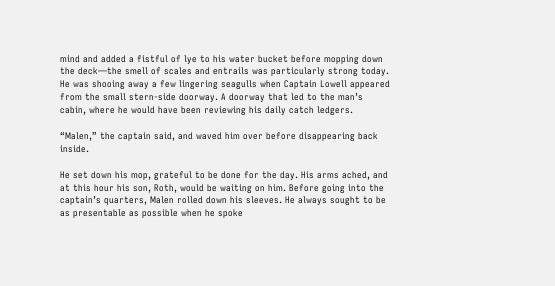mind and added a fistful of lye to his water bucket before mopping down the deck—the smell of scales and entrails was particularly strong today. He was shooing away a few lingering seagulls when Captain Lowell appeared from the small stern-side doorway. A doorway that led to the man’s cabin, where he would have been reviewing his daily catch ledgers.

“Malen,” the captain said, and waved him over before disappearing back inside.

He set down his mop, grateful to be done for the day. His arms ached, and at this hour his son, Roth, would be waiting on him. Before going into the captain’s quarters, Malen rolled down his sleeves. He always sought to be as presentable as possible when he spoke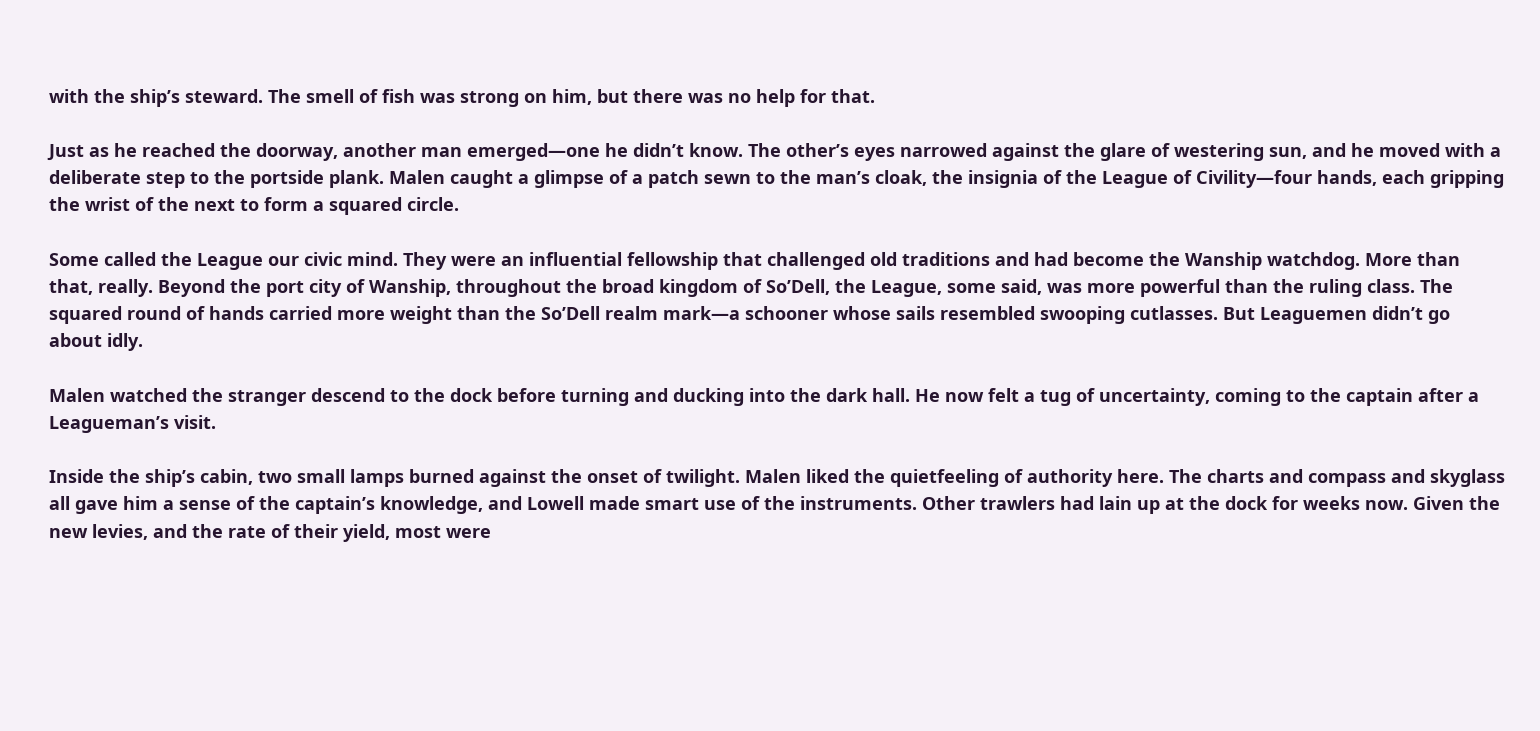with the ship’s steward. The smell of fish was strong on him, but there was no help for that.

Just as he reached the doorway, another man emerged—one he didn’t know. The other’s eyes narrowed against the glare of westering sun, and he moved with a deliberate step to the portside plank. Malen caught a glimpse of a patch sewn to the man’s cloak, the insignia of the League of Civility—four hands, each gripping the wrist of the next to form a squared circle.

Some called the League our civic mind. They were an influential fellowship that challenged old traditions and had become the Wanship watchdog. More than that, really. Beyond the port city of Wanship, throughout the broad kingdom of So’Dell, the League, some said, was more powerful than the ruling class. The squared round of hands carried more weight than the So’Dell realm mark—a schooner whose sails resembled swooping cutlasses. But Leaguemen didn’t go about idly.

Malen watched the stranger descend to the dock before turning and ducking into the dark hall. He now felt a tug of uncertainty, coming to the captain after a Leagueman’s visit.

Inside the ship’s cabin, two small lamps burned against the onset of twilight. Malen liked the quietfeeling of authority here. The charts and compass and skyglass all gave him a sense of the captain’s knowledge, and Lowell made smart use of the instruments. Other trawlers had lain up at the dock for weeks now. Given the new levies, and the rate of their yield, most were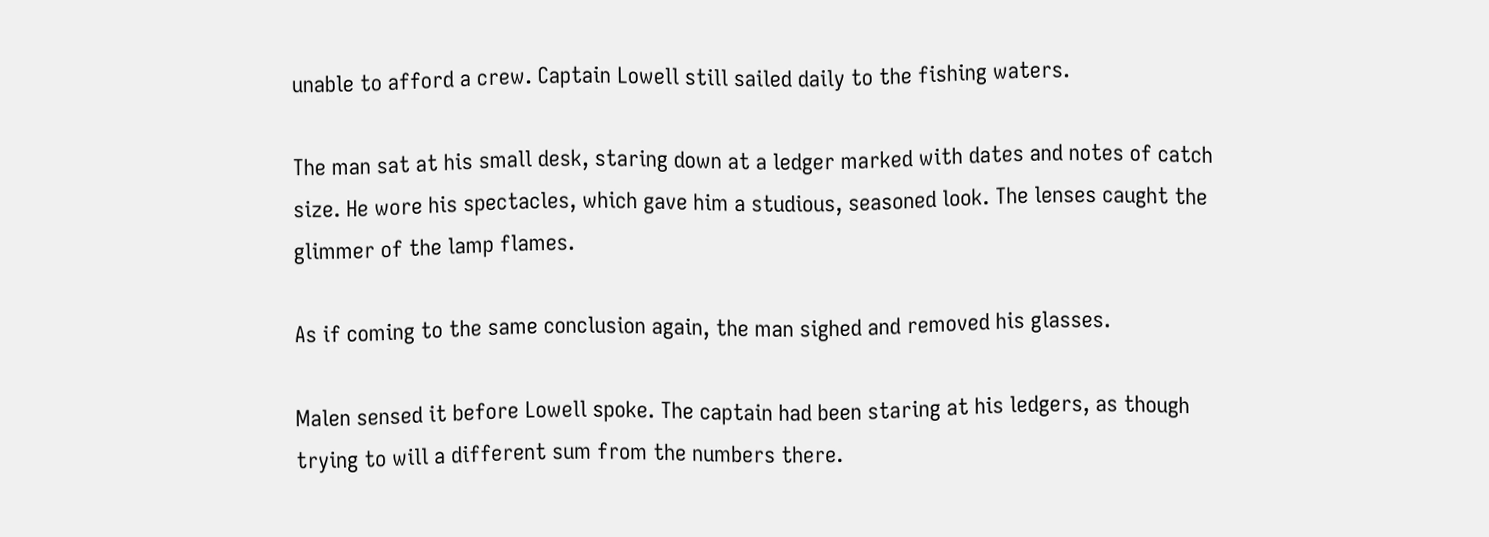unable to afford a crew. Captain Lowell still sailed daily to the fishing waters.

The man sat at his small desk, staring down at a ledger marked with dates and notes of catch size. He wore his spectacles, which gave him a studious, seasoned look. The lenses caught the glimmer of the lamp flames.

As if coming to the same conclusion again, the man sighed and removed his glasses.

Malen sensed it before Lowell spoke. The captain had been staring at his ledgers, as though trying to will a different sum from the numbers there.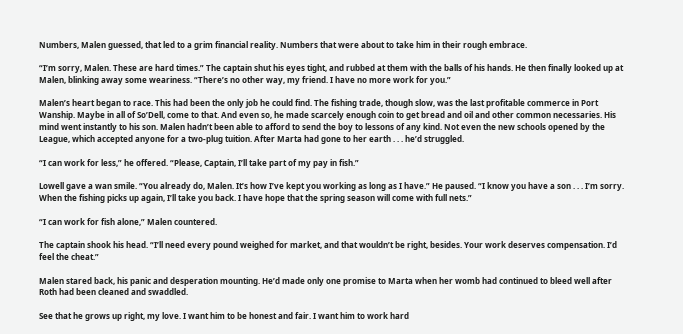Numbers, Malen guessed, that led to a grim financial reality. Numbers that were about to take him in their rough embrace.

“I’m sorry, Malen. These are hard times.” The captain shut his eyes tight, and rubbed at them with the balls of his hands. He then finally looked up at Malen, blinking away some weariness. “There’s no other way, my friend. I have no more work for you.”

Malen’s heart began to race. This had been the only job he could find. The fishing trade, though slow, was the last profitable commerce in Port Wanship. Maybe in all of So’Dell, come to that. And even so, he made scarcely enough coin to get bread and oil and other common necessaries. His mind went instantly to his son. Malen hadn’t been able to afford to send the boy to lessons of any kind. Not even the new schools opened by the League, which accepted anyone for a two-plug tuition. After Marta had gone to her earth . . . he’d struggled.

“I can work for less,” he offered. “Please, Captain, I’ll take part of my pay in fish.”

Lowell gave a wan smile. “You already do, Malen. It’s how I’ve kept you working as long as I have.” He paused. “I know you have a son . . . I’m sorry. When the fishing picks up again, I’ll take you back. I have hope that the spring season will come with full nets.”

“I can work for fish alone,” Malen countered.

The captain shook his head. “I’ll need every pound weighed for market, and that wouldn’t be right, besides. Your work deserves compensation. I’d feel the cheat.”

Malen stared back, his panic and desperation mounting. He’d made only one promise to Marta when her womb had continued to bleed well after Roth had been cleaned and swaddled.

See that he grows up right, my love. I want him to be honest and fair. I want him to work hard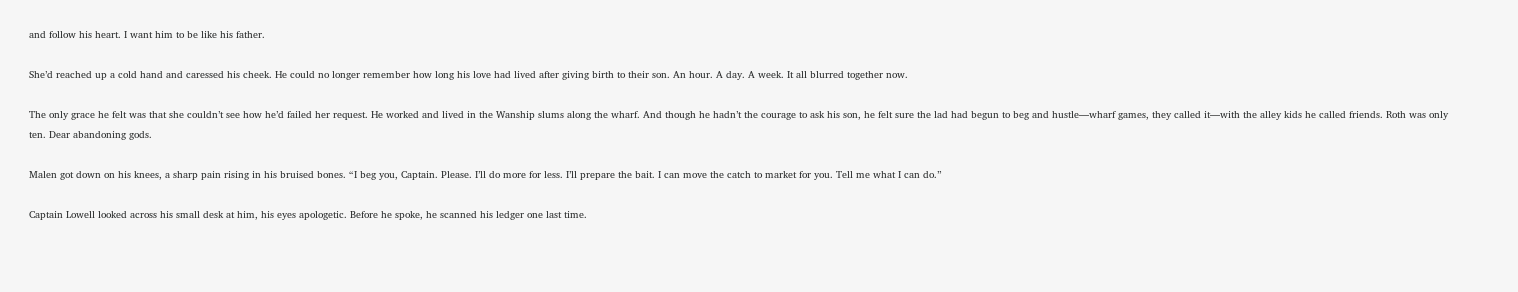and follow his heart. I want him to be like his father.

She’d reached up a cold hand and caressed his cheek. He could no longer remember how long his love had lived after giving birth to their son. An hour. A day. A week. It all blurred together now.

The only grace he felt was that she couldn’t see how he’d failed her request. He worked and lived in the Wanship slums along the wharf. And though he hadn’t the courage to ask his son, he felt sure the lad had begun to beg and hustle—wharf games, they called it—with the alley kids he called friends. Roth was only ten. Dear abandoning gods.

Malen got down on his knees, a sharp pain rising in his bruised bones. “I beg you, Captain. Please. I’ll do more for less. I’ll prepare the bait. I can move the catch to market for you. Tell me what I can do.”

Captain Lowell looked across his small desk at him, his eyes apologetic. Before he spoke, he scanned his ledger one last time.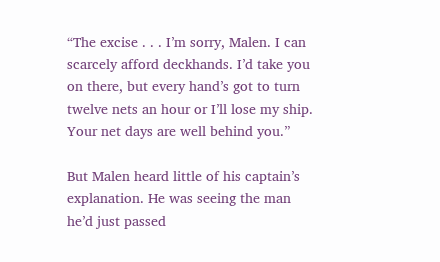“The excise . . . I’m sorry, Malen. I can scarcely afford deckhands. I’d take you on there, but every hand’s got to turn twelve nets an hour or I’ll lose my ship. Your net days are well behind you.”

But Malen heard little of his captain’s explanation. He was seeing the man he’d just passed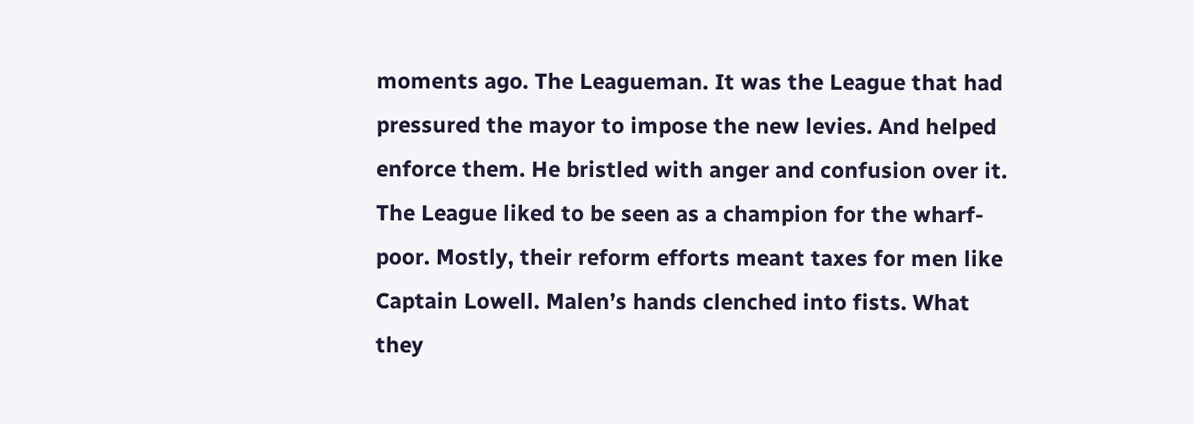moments ago. The Leagueman. It was the League that had pressured the mayor to impose the new levies. And helped enforce them. He bristled with anger and confusion over it. The League liked to be seen as a champion for the wharf-poor. Mostly, their reform efforts meant taxes for men like Captain Lowell. Malen’s hands clenched into fists. What they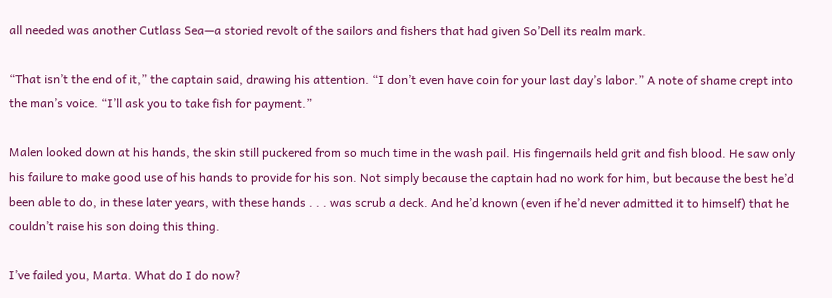all needed was another Cutlass Sea—a storied revolt of the sailors and fishers that had given So’Dell its realm mark.

“That isn’t the end of it,” the captain said, drawing his attention. “I don’t even have coin for your last day’s labor.” A note of shame crept into the man’s voice. “I’ll ask you to take fish for payment.”

Malen looked down at his hands, the skin still puckered from so much time in the wash pail. His fingernails held grit and fish blood. He saw only his failure to make good use of his hands to provide for his son. Not simply because the captain had no work for him, but because the best he’d been able to do, in these later years, with these hands . . . was scrub a deck. And he’d known (even if he’d never admitted it to himself) that he couldn’t raise his son doing this thing.

I’ve failed you, Marta. What do I do now?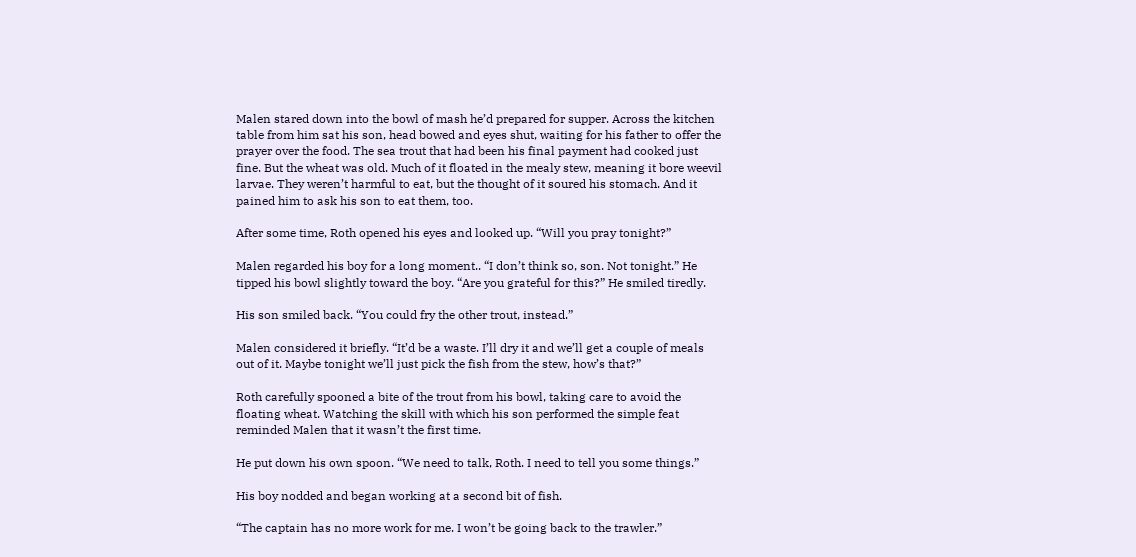Malen stared down into the bowl of mash he’d prepared for supper. Across the kitchen table from him sat his son, head bowed and eyes shut, waiting for his father to offer the prayer over the food. The sea trout that had been his final payment had cooked just fine. But the wheat was old. Much of it floated in the mealy stew, meaning it bore weevil larvae. They weren’t harmful to eat, but the thought of it soured his stomach. And it pained him to ask his son to eat them, too.

After some time, Roth opened his eyes and looked up. “Will you pray tonight?”

Malen regarded his boy for a long moment.. “I don’t think so, son. Not tonight.” He tipped his bowl slightly toward the boy. “Are you grateful for this?” He smiled tiredly.

His son smiled back. “You could fry the other trout, instead.”

Malen considered it briefly. “It’d be a waste. I’ll dry it and we’ll get a couple of meals out of it. Maybe tonight we’ll just pick the fish from the stew, how’s that?”

Roth carefully spooned a bite of the trout from his bowl, taking care to avoid the floating wheat. Watching the skill with which his son performed the simple feat reminded Malen that it wasn’t the first time.

He put down his own spoon. “We need to talk, Roth. I need to tell you some things.”

His boy nodded and began working at a second bit of fish.

“The captain has no more work for me. I won’t be going back to the trawler.”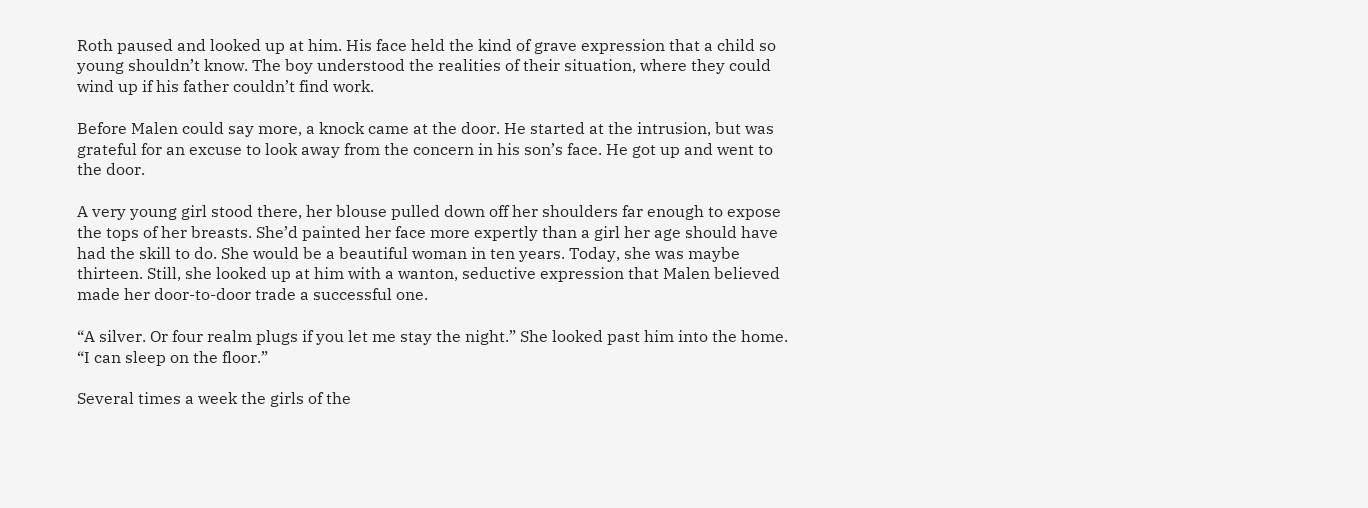Roth paused and looked up at him. His face held the kind of grave expression that a child so young shouldn’t know. The boy understood the realities of their situation, where they could wind up if his father couldn’t find work.

Before Malen could say more, a knock came at the door. He started at the intrusion, but was grateful for an excuse to look away from the concern in his son’s face. He got up and went to the door.

A very young girl stood there, her blouse pulled down off her shoulders far enough to expose the tops of her breasts. She’d painted her face more expertly than a girl her age should have had the skill to do. She would be a beautiful woman in ten years. Today, she was maybe thirteen. Still, she looked up at him with a wanton, seductive expression that Malen believed made her door-to-door trade a successful one.

“A silver. Or four realm plugs if you let me stay the night.” She looked past him into the home. “I can sleep on the floor.”

Several times a week the girls of the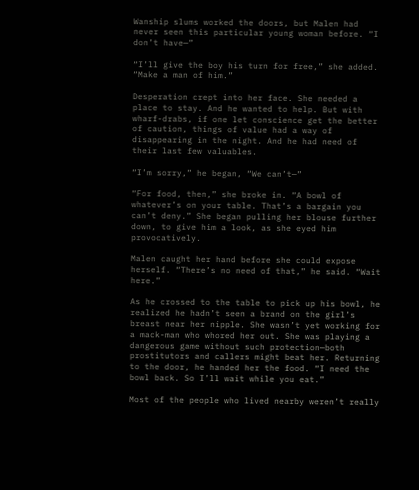Wanship slums worked the doors, but Malen had never seen this particular young woman before. “I don’t have—”

“I’ll give the boy his turn for free,” she added. “Make a man of him.”

Desperation crept into her face. She needed a place to stay. And he wanted to help. But with wharf-drabs, if one let conscience get the better of caution, things of value had a way of disappearing in the night. And he had need of their last few valuables.

“I’m sorry,” he began, “We can’t—”

“For food, then,” she broke in. “A bowl of whatever’s on your table. That’s a bargain you can’t deny.” She began pulling her blouse further down, to give him a look, as she eyed him provocatively.

Malen caught her hand before she could expose herself. “There’s no need of that,” he said. “Wait here.”

As he crossed to the table to pick up his bowl, he realized he hadn’t seen a brand on the girl’s breast near her nipple. She wasn’t yet working for a mack-man who whored her out. She was playing a dangerous game without such protection—both prostitutors and callers might beat her. Returning to the door, he handed her the food. “I need the bowl back. So I’ll wait while you eat.”

Most of the people who lived nearby weren’t really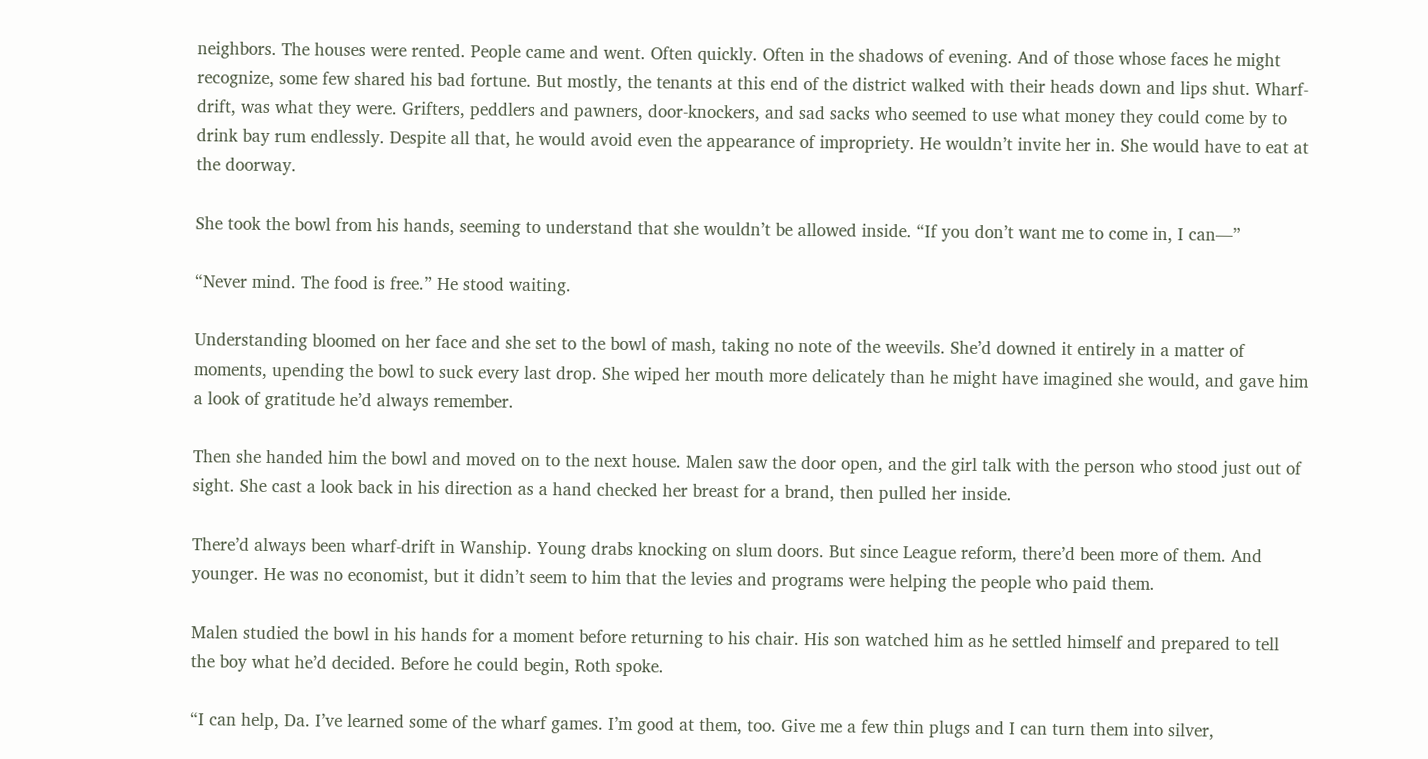neighbors. The houses were rented. People came and went. Often quickly. Often in the shadows of evening. And of those whose faces he might recognize, some few shared his bad fortune. But mostly, the tenants at this end of the district walked with their heads down and lips shut. Wharf-drift, was what they were. Grifters, peddlers and pawners, door-knockers, and sad sacks who seemed to use what money they could come by to drink bay rum endlessly. Despite all that, he would avoid even the appearance of impropriety. He wouldn’t invite her in. She would have to eat at the doorway.

She took the bowl from his hands, seeming to understand that she wouldn’t be allowed inside. “If you don’t want me to come in, I can—”

“Never mind. The food is free.” He stood waiting.

Understanding bloomed on her face and she set to the bowl of mash, taking no note of the weevils. She’d downed it entirely in a matter of moments, upending the bowl to suck every last drop. She wiped her mouth more delicately than he might have imagined she would, and gave him a look of gratitude he’d always remember.

Then she handed him the bowl and moved on to the next house. Malen saw the door open, and the girl talk with the person who stood just out of sight. She cast a look back in his direction as a hand checked her breast for a brand, then pulled her inside.

There’d always been wharf-drift in Wanship. Young drabs knocking on slum doors. But since League reform, there’d been more of them. And younger. He was no economist, but it didn’t seem to him that the levies and programs were helping the people who paid them.

Malen studied the bowl in his hands for a moment before returning to his chair. His son watched him as he settled himself and prepared to tell the boy what he’d decided. Before he could begin, Roth spoke.

“I can help, Da. I’ve learned some of the wharf games. I’m good at them, too. Give me a few thin plugs and I can turn them into silver,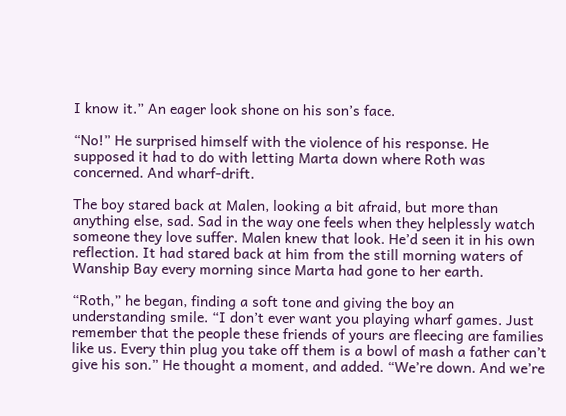I know it.” An eager look shone on his son’s face.

“No!” He surprised himself with the violence of his response. He supposed it had to do with letting Marta down where Roth was concerned. And wharf-drift.

The boy stared back at Malen, looking a bit afraid, but more than anything else, sad. Sad in the way one feels when they helplessly watch someone they love suffer. Malen knew that look. He’d seen it in his own reflection. It had stared back at him from the still morning waters of Wanship Bay every morning since Marta had gone to her earth.

“Roth,” he began, finding a soft tone and giving the boy an understanding smile. “I don’t ever want you playing wharf games. Just remember that the people these friends of yours are fleecing are families like us. Every thin plug you take off them is a bowl of mash a father can’t give his son.” He thought a moment, and added. “We’re down. And we’re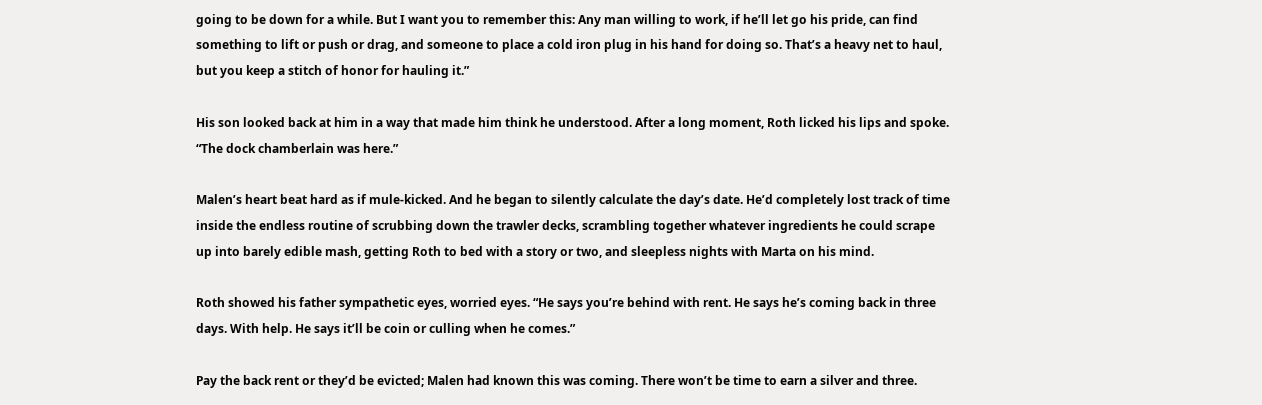going to be down for a while. But I want you to remember this: Any man willing to work, if he’ll let go his pride, can find something to lift or push or drag, and someone to place a cold iron plug in his hand for doing so. That’s a heavy net to haul, but you keep a stitch of honor for hauling it.”

His son looked back at him in a way that made him think he understood. After a long moment, Roth licked his lips and spoke. “The dock chamberlain was here.”

Malen’s heart beat hard as if mule-kicked. And he began to silently calculate the day’s date. He’d completely lost track of time inside the endless routine of scrubbing down the trawler decks, scrambling together whatever ingredients he could scrape up into barely edible mash, getting Roth to bed with a story or two, and sleepless nights with Marta on his mind.

Roth showed his father sympathetic eyes, worried eyes. “He says you’re behind with rent. He says he’s coming back in three days. With help. He says it’ll be coin or culling when he comes.”

Pay the back rent or they’d be evicted; Malen had known this was coming. There won’t be time to earn a silver and three.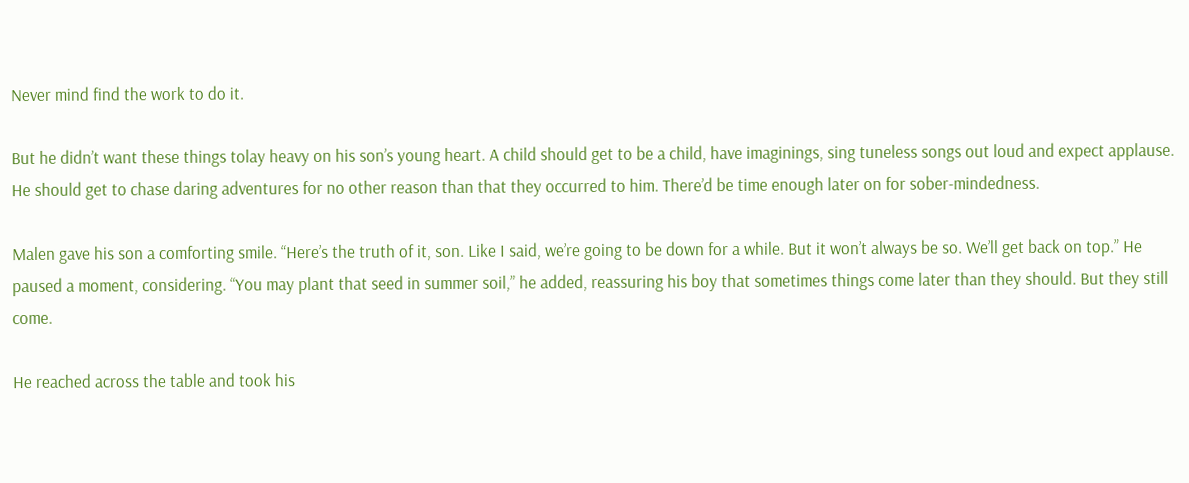Never mind find the work to do it.

But he didn’t want these things tolay heavy on his son’s young heart. A child should get to be a child, have imaginings, sing tuneless songs out loud and expect applause. He should get to chase daring adventures for no other reason than that they occurred to him. There’d be time enough later on for sober-mindedness.

Malen gave his son a comforting smile. “Here’s the truth of it, son. Like I said, we’re going to be down for a while. But it won’t always be so. We’ll get back on top.” He paused a moment, considering. “You may plant that seed in summer soil,” he added, reassuring his boy that sometimes things come later than they should. But they still come.

He reached across the table and took his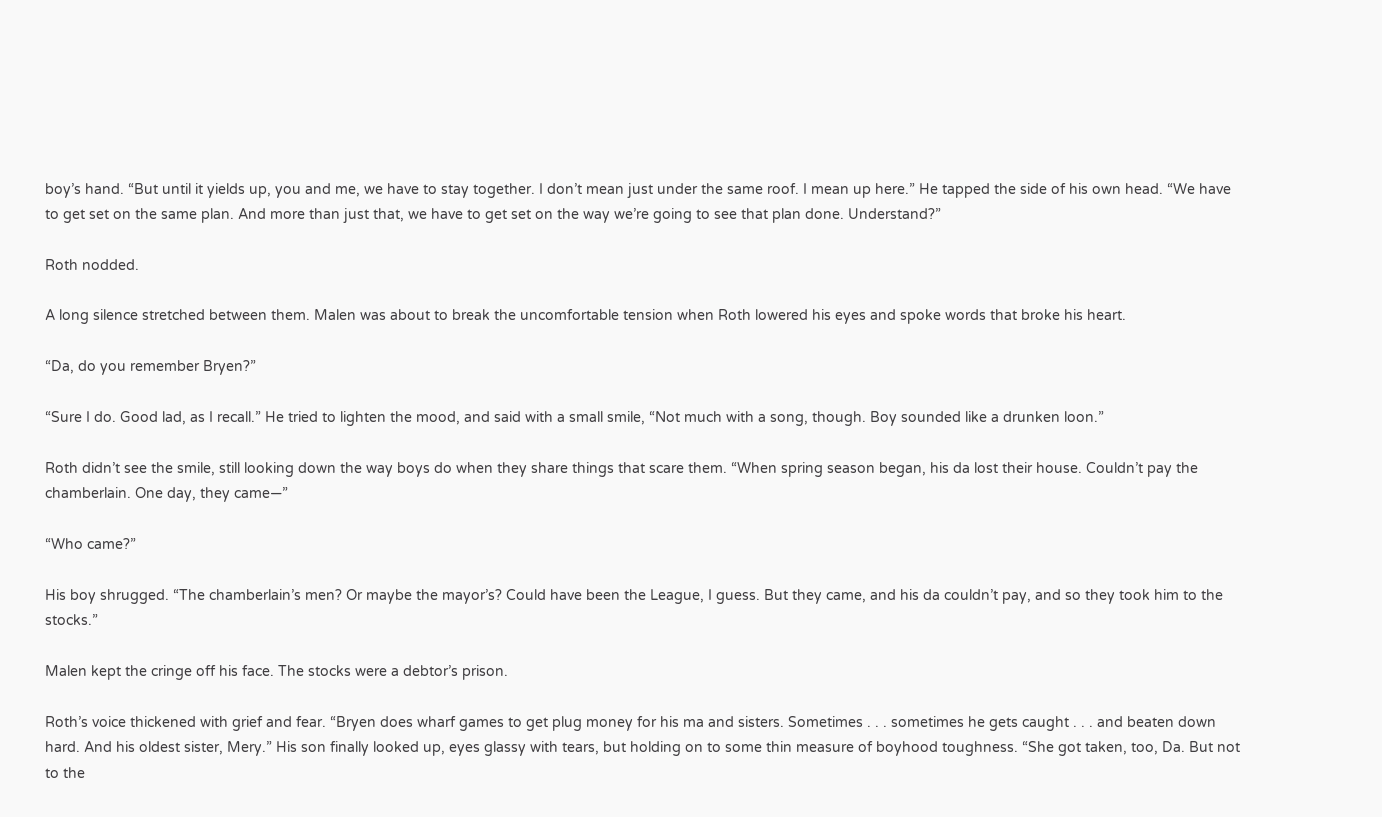boy’s hand. “But until it yields up, you and me, we have to stay together. I don’t mean just under the same roof. I mean up here.” He tapped the side of his own head. “We have to get set on the same plan. And more than just that, we have to get set on the way we’re going to see that plan done. Understand?”

Roth nodded.

A long silence stretched between them. Malen was about to break the uncomfortable tension when Roth lowered his eyes and spoke words that broke his heart.

“Da, do you remember Bryen?”

“Sure I do. Good lad, as I recall.” He tried to lighten the mood, and said with a small smile, “Not much with a song, though. Boy sounded like a drunken loon.”

Roth didn’t see the smile, still looking down the way boys do when they share things that scare them. “When spring season began, his da lost their house. Couldn’t pay the chamberlain. One day, they came—”

“Who came?”

His boy shrugged. “The chamberlain’s men? Or maybe the mayor’s? Could have been the League, I guess. But they came, and his da couldn’t pay, and so they took him to the stocks.”

Malen kept the cringe off his face. The stocks were a debtor’s prison.

Roth’s voice thickened with grief and fear. “Bryen does wharf games to get plug money for his ma and sisters. Sometimes . . . sometimes he gets caught . . . and beaten down hard. And his oldest sister, Mery.” His son finally looked up, eyes glassy with tears, but holding on to some thin measure of boyhood toughness. “She got taken, too, Da. But not to the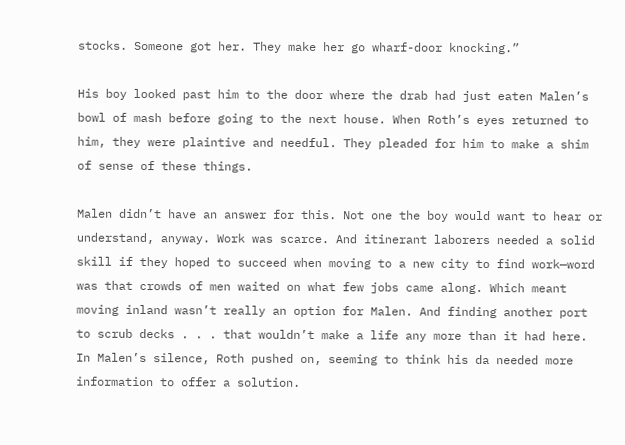stocks. Someone got her. They make her go wharf-door knocking.”

His boy looked past him to the door where the drab had just eaten Malen’s bowl of mash before going to the next house. When Roth’s eyes returned to him, they were plaintive and needful. They pleaded for him to make a shim of sense of these things.

Malen didn’t have an answer for this. Not one the boy would want to hear or understand, anyway. Work was scarce. And itinerant laborers needed a solid skill if they hoped to succeed when moving to a new city to find work—word was that crowds of men waited on what few jobs came along. Which meant moving inland wasn’t really an option for Malen. And finding another port to scrub decks . . . that wouldn’t make a life any more than it had here. In Malen’s silence, Roth pushed on, seeming to think his da needed more information to offer a solution.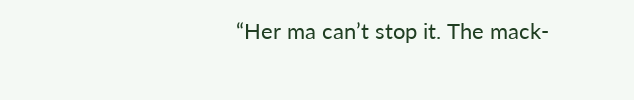“Her ma can’t stop it. The mack-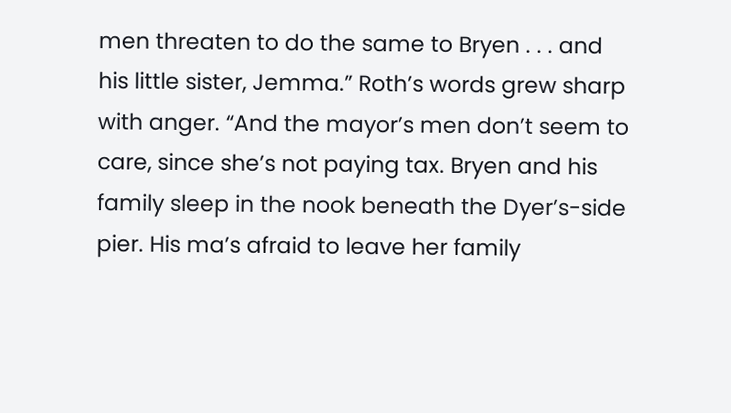men threaten to do the same to Bryen . . . and his little sister, Jemma.” Roth’s words grew sharp with anger. “And the mayor’s men don’t seem to care, since she’s not paying tax. Bryen and his family sleep in the nook beneath the Dyer’s-side pier. His ma’s afraid to leave her family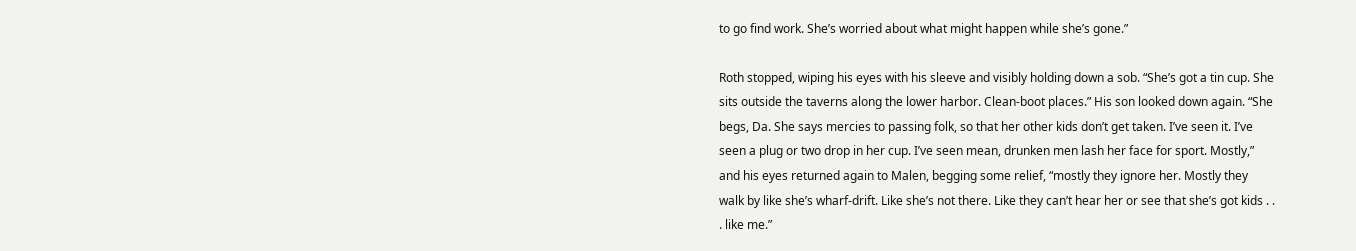to go find work. She’s worried about what might happen while she’s gone.”

Roth stopped, wiping his eyes with his sleeve and visibly holding down a sob. “She’s got a tin cup. She sits outside the taverns along the lower harbor. Clean-boot places.” His son looked down again. “She begs, Da. She says mercies to passing folk, so that her other kids don’t get taken. I’ve seen it. I’ve seen a plug or two drop in her cup. I’ve seen mean, drunken men lash her face for sport. Mostly,” and his eyes returned again to Malen, begging some relief, “mostly they ignore her. Mostly they walk by like she’s wharf-drift. Like she’s not there. Like they can’t hear her or see that she’s got kids . . . like me.”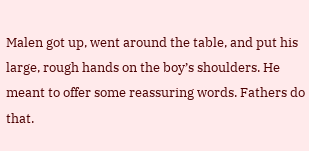Malen got up, went around the table, and put his large, rough hands on the boy’s shoulders. He meant to offer some reassuring words. Fathers do that.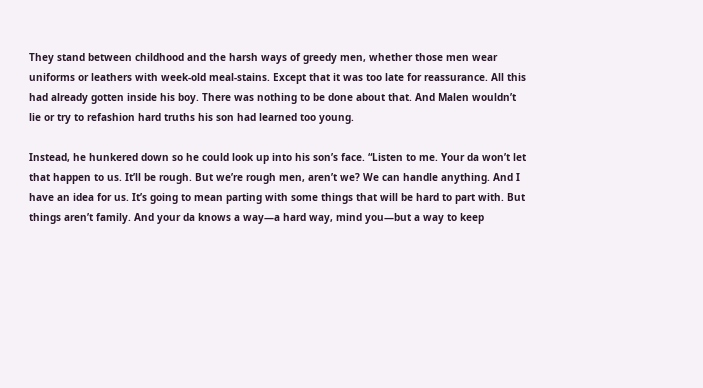They stand between childhood and the harsh ways of greedy men, whether those men wear uniforms or leathers with week-old meal-stains. Except that it was too late for reassurance. All this had already gotten inside his boy. There was nothing to be done about that. And Malen wouldn’t lie or try to refashion hard truths his son had learned too young.

Instead, he hunkered down so he could look up into his son’s face. “Listen to me. Your da won’t let that happen to us. It’ll be rough. But we’re rough men, aren’t we? We can handle anything. And I have an idea for us. It’s going to mean parting with some things that will be hard to part with. But things aren’t family. And your da knows a way—a hard way, mind you—but a way to keep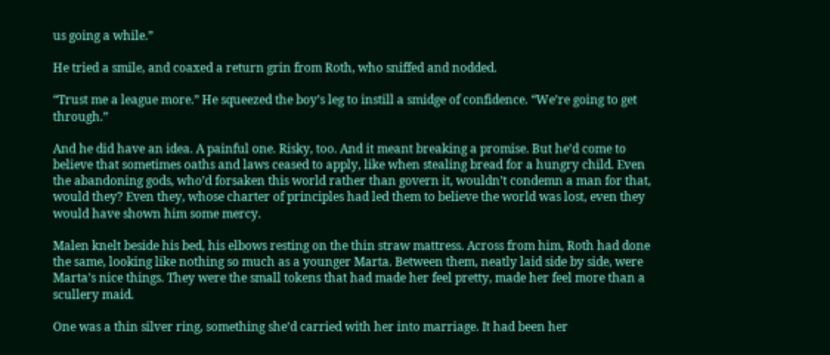us going a while.”

He tried a smile, and coaxed a return grin from Roth, who sniffed and nodded.

“Trust me a league more.” He squeezed the boy’s leg to instill a smidge of confidence. “We’re going to get through.”

And he did have an idea. A painful one. Risky, too. And it meant breaking a promise. But he’d come to believe that sometimes oaths and laws ceased to apply, like when stealing bread for a hungry child. Even the abandoning gods, who’d forsaken this world rather than govern it, wouldn’t condemn a man for that, would they? Even they, whose charter of principles had led them to believe the world was lost, even they would have shown him some mercy.

Malen knelt beside his bed, his elbows resting on the thin straw mattress. Across from him, Roth had done the same, looking like nothing so much as a younger Marta. Between them, neatly laid side by side, were Marta’s nice things. They were the small tokens that had made her feel pretty, made her feel more than a scullery maid.

One was a thin silver ring, something she’d carried with her into marriage. It had been her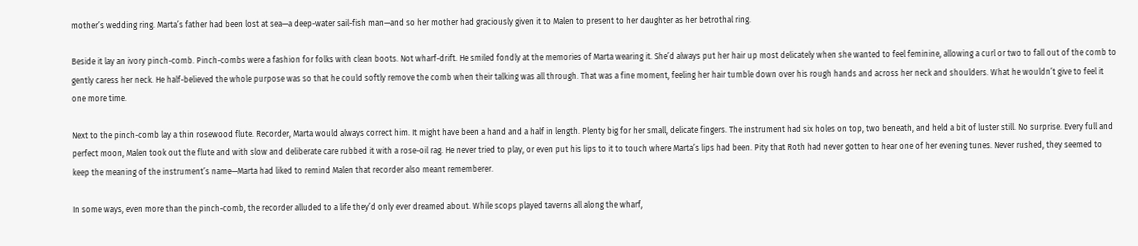mother’s wedding ring. Marta’s father had been lost at sea—a deep-water sail-fish man—and so her mother had graciously given it to Malen to present to her daughter as her betrothal ring.

Beside it lay an ivory pinch-comb. Pinch-combs were a fashion for folks with clean boots. Not wharf-drift. He smiled fondly at the memories of Marta wearing it. She’d always put her hair up most delicately when she wanted to feel feminine, allowing a curl or two to fall out of the comb to gently caress her neck. He half-believed the whole purpose was so that he could softly remove the comb when their talking was all through. That was a fine moment, feeling her hair tumble down over his rough hands and across her neck and shoulders. What he wouldn’t give to feel it one more time.

Next to the pinch-comb lay a thin rosewood flute. Recorder, Marta would always correct him. It might have been a hand and a half in length. Plenty big for her small, delicate fingers. The instrument had six holes on top, two beneath, and held a bit of luster still. No surprise. Every full and perfect moon, Malen took out the flute and with slow and deliberate care rubbed it with a rose-oil rag. He never tried to play, or even put his lips to it to touch where Marta’s lips had been. Pity that Roth had never gotten to hear one of her evening tunes. Never rushed, they seemed to keep the meaning of the instrument’s name—Marta had liked to remind Malen that recorder also meant rememberer.

In some ways, even more than the pinch-comb, the recorder alluded to a life they’d only ever dreamed about. While scops played taverns all along the wharf,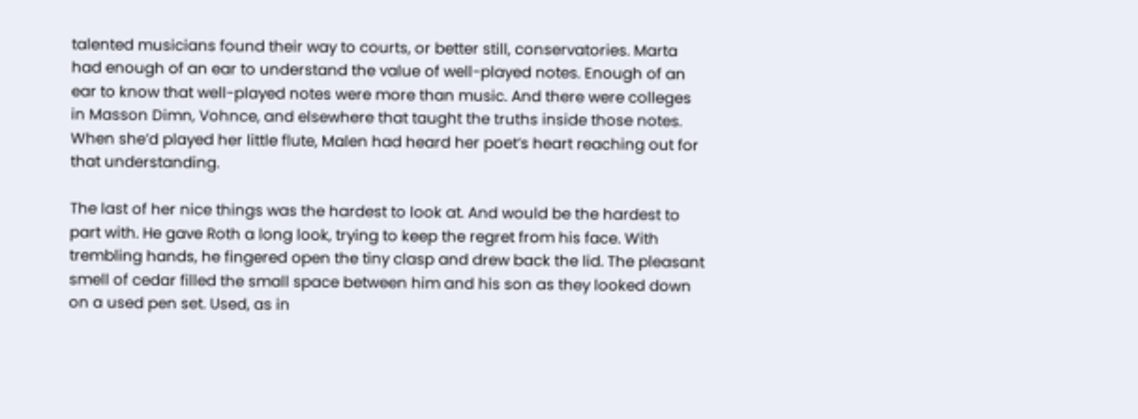talented musicians found their way to courts, or better still, conservatories. Marta had enough of an ear to understand the value of well-played notes. Enough of an ear to know that well-played notes were more than music. And there were colleges in Masson Dimn, Vohnce, and elsewhere that taught the truths inside those notes. When she’d played her little flute, Malen had heard her poet’s heart reaching out for that understanding.

The last of her nice things was the hardest to look at. And would be the hardest to part with. He gave Roth a long look, trying to keep the regret from his face. With trembling hands, he fingered open the tiny clasp and drew back the lid. The pleasant smell of cedar filled the small space between him and his son as they looked down on a used pen set. Used, as in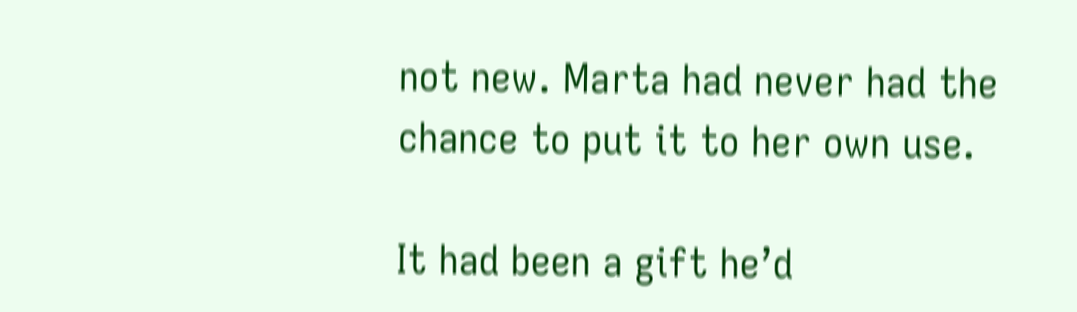not new. Marta had never had the chance to put it to her own use.

It had been a gift he’d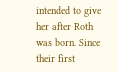intended to give her after Roth was born. Since their first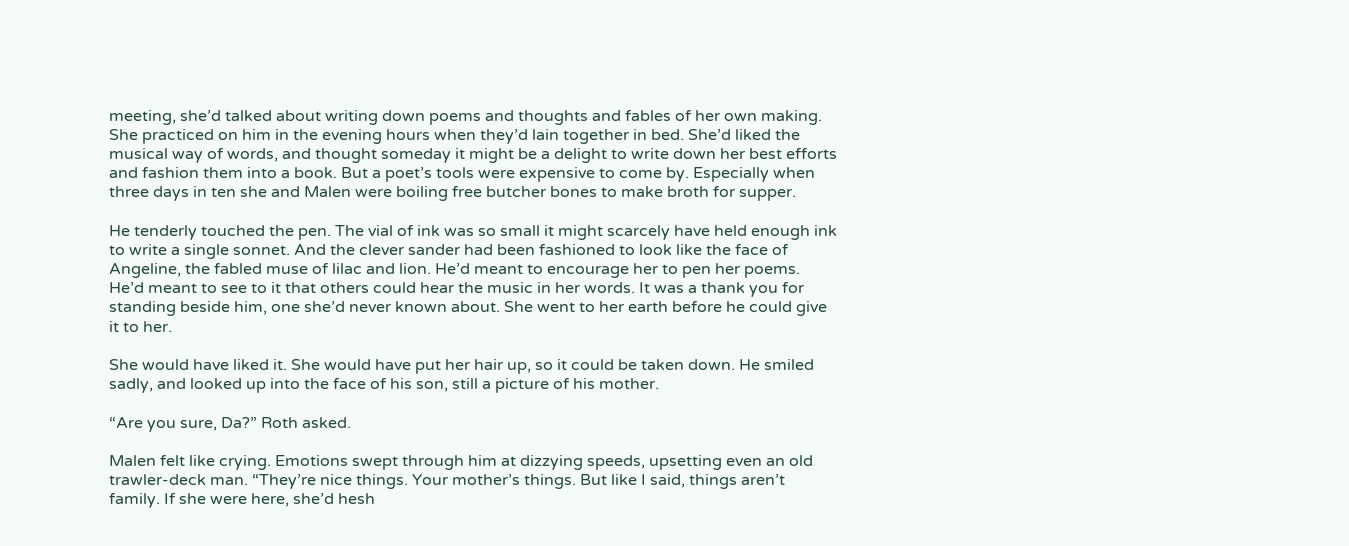meeting, she’d talked about writing down poems and thoughts and fables of her own making. She practiced on him in the evening hours when they’d lain together in bed. She’d liked the musical way of words, and thought someday it might be a delight to write down her best efforts and fashion them into a book. But a poet’s tools were expensive to come by. Especially when three days in ten she and Malen were boiling free butcher bones to make broth for supper.

He tenderly touched the pen. The vial of ink was so small it might scarcely have held enough ink to write a single sonnet. And the clever sander had been fashioned to look like the face of Angeline, the fabled muse of lilac and lion. He’d meant to encourage her to pen her poems. He’d meant to see to it that others could hear the music in her words. It was a thank you for standing beside him, one she’d never known about. She went to her earth before he could give it to her.

She would have liked it. She would have put her hair up, so it could be taken down. He smiled sadly, and looked up into the face of his son, still a picture of his mother.

“Are you sure, Da?” Roth asked.

Malen felt like crying. Emotions swept through him at dizzying speeds, upsetting even an old trawler-deck man. “They’re nice things. Your mother’s things. But like I said, things aren’t family. If she were here, she’d hesh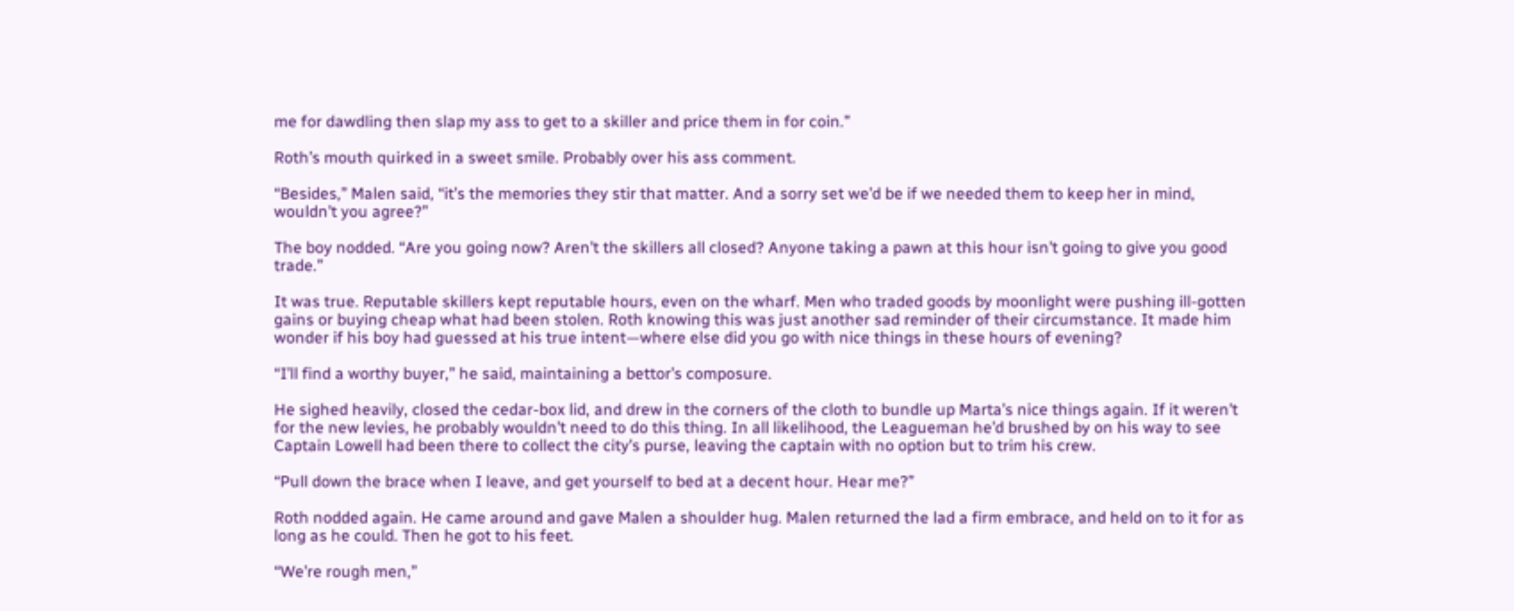me for dawdling then slap my ass to get to a skiller and price them in for coin.”

Roth’s mouth quirked in a sweet smile. Probably over his ass comment.

“Besides,” Malen said, “it’s the memories they stir that matter. And a sorry set we’d be if we needed them to keep her in mind, wouldn’t you agree?”

The boy nodded. “Are you going now? Aren’t the skillers all closed? Anyone taking a pawn at this hour isn’t going to give you good trade.”

It was true. Reputable skillers kept reputable hours, even on the wharf. Men who traded goods by moonlight were pushing ill-gotten gains or buying cheap what had been stolen. Roth knowing this was just another sad reminder of their circumstance. It made him wonder if his boy had guessed at his true intent—where else did you go with nice things in these hours of evening?

“I’ll find a worthy buyer,” he said, maintaining a bettor’s composure.

He sighed heavily, closed the cedar-box lid, and drew in the corners of the cloth to bundle up Marta’s nice things again. If it weren’t for the new levies, he probably wouldn’t need to do this thing. In all likelihood, the Leagueman he’d brushed by on his way to see Captain Lowell had been there to collect the city’s purse, leaving the captain with no option but to trim his crew.

“Pull down the brace when I leave, and get yourself to bed at a decent hour. Hear me?”

Roth nodded again. He came around and gave Malen a shoulder hug. Malen returned the lad a firm embrace, and held on to it for as long as he could. Then he got to his feet.

“We’re rough men,”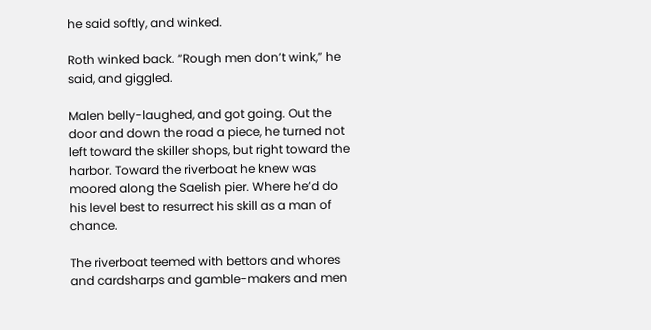he said softly, and winked.

Roth winked back. “Rough men don’t wink,” he said, and giggled.

Malen belly-laughed, and got going. Out the door and down the road a piece, he turned not left toward the skiller shops, but right toward the harbor. Toward the riverboat he knew was moored along the Saelish pier. Where he’d do his level best to resurrect his skill as a man of chance.

The riverboat teemed with bettors and whores and cardsharps and gamble-makers and men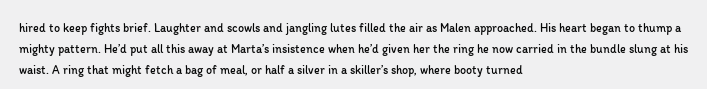hired to keep fights brief. Laughter and scowls and jangling lutes filled the air as Malen approached. His heart began to thump a mighty pattern. He’d put all this away at Marta’s insistence when he’d given her the ring he now carried in the bundle slung at his waist. A ring that might fetch a bag of meal, or half a silver in a skiller’s shop, where booty turned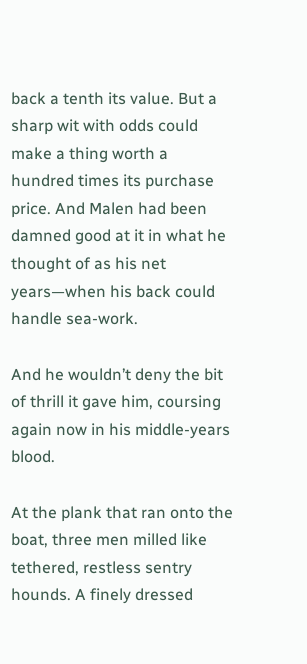back a tenth its value. But a sharp wit with odds could make a thing worth a hundred times its purchase price. And Malen had been damned good at it in what he thought of as his net years—when his back could handle sea-work.

And he wouldn’t deny the bit of thrill it gave him, coursing again now in his middle-years blood.

At the plank that ran onto the boat, three men milled like tethered, restless sentry hounds. A finely dressed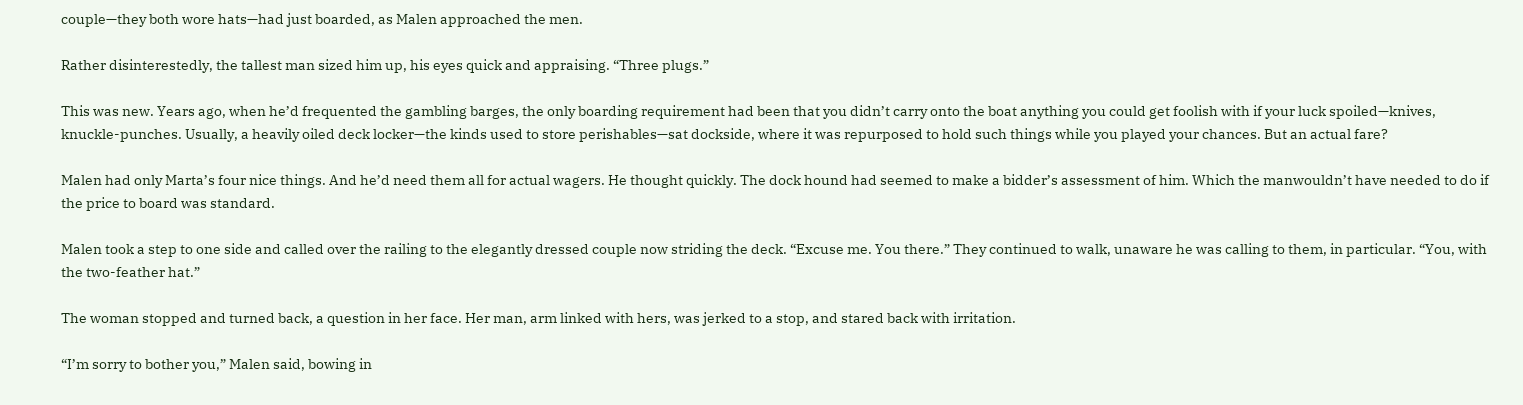couple—they both wore hats—had just boarded, as Malen approached the men.

Rather disinterestedly, the tallest man sized him up, his eyes quick and appraising. “Three plugs.”

This was new. Years ago, when he’d frequented the gambling barges, the only boarding requirement had been that you didn’t carry onto the boat anything you could get foolish with if your luck spoiled—knives, knuckle-punches. Usually, a heavily oiled deck locker—the kinds used to store perishables—sat dockside, where it was repurposed to hold such things while you played your chances. But an actual fare?

Malen had only Marta’s four nice things. And he’d need them all for actual wagers. He thought quickly. The dock hound had seemed to make a bidder’s assessment of him. Which the manwouldn’t have needed to do if the price to board was standard.

Malen took a step to one side and called over the railing to the elegantly dressed couple now striding the deck. “Excuse me. You there.” They continued to walk, unaware he was calling to them, in particular. “You, with the two-feather hat.”

The woman stopped and turned back, a question in her face. Her man, arm linked with hers, was jerked to a stop, and stared back with irritation.

“I’m sorry to bother you,” Malen said, bowing in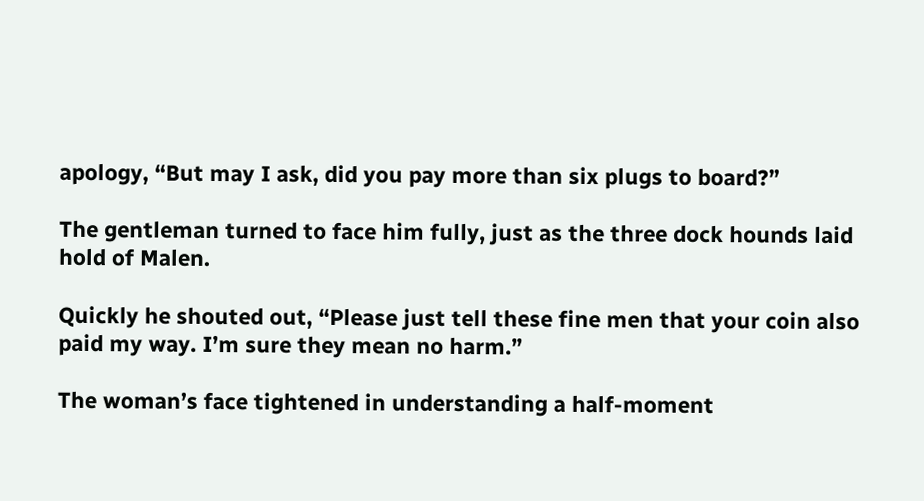apology, “But may I ask, did you pay more than six plugs to board?”

The gentleman turned to face him fully, just as the three dock hounds laid hold of Malen.

Quickly he shouted out, “Please just tell these fine men that your coin also paid my way. I’m sure they mean no harm.”

The woman’s face tightened in understanding a half-moment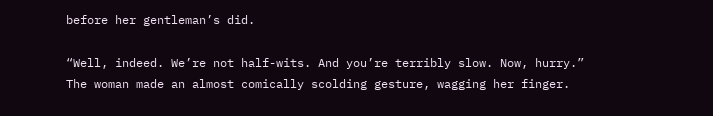before her gentleman’s did.

“Well, indeed. We’re not half-wits. And you’re terribly slow. Now, hurry.” The woman made an almost comically scolding gesture, wagging her finger.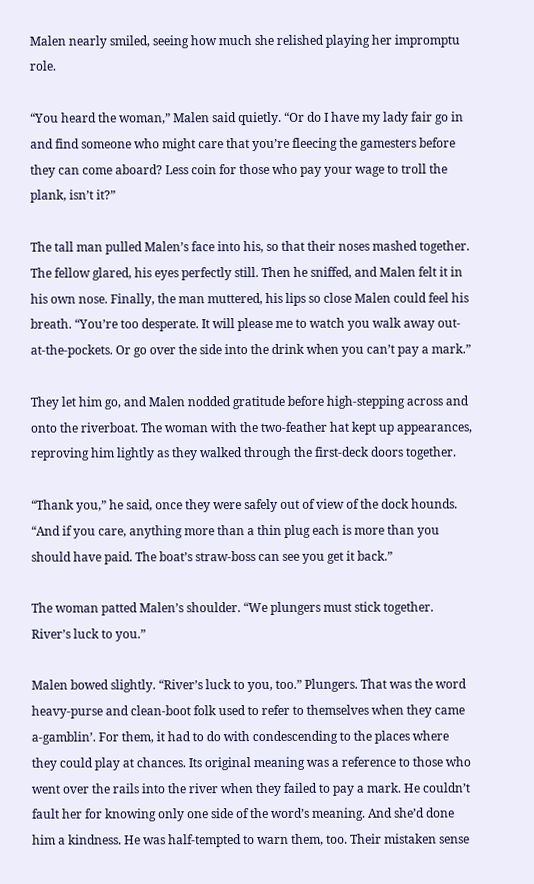Malen nearly smiled, seeing how much she relished playing her impromptu role.

“You heard the woman,” Malen said quietly. “Or do I have my lady fair go in and find someone who might care that you’re fleecing the gamesters before they can come aboard? Less coin for those who pay your wage to troll the plank, isn’t it?”

The tall man pulled Malen’s face into his, so that their noses mashed together. The fellow glared, his eyes perfectly still. Then he sniffed, and Malen felt it in his own nose. Finally, the man muttered, his lips so close Malen could feel his breath. “You’re too desperate. It will please me to watch you walk away out-at-the-pockets. Or go over the side into the drink when you can’t pay a mark.”

They let him go, and Malen nodded gratitude before high-stepping across and onto the riverboat. The woman with the two-feather hat kept up appearances, reproving him lightly as they walked through the first-deck doors together.

“Thank you,” he said, once they were safely out of view of the dock hounds. “And if you care, anything more than a thin plug each is more than you should have paid. The boat’s straw-boss can see you get it back.”

The woman patted Malen’s shoulder. “We plungers must stick together. River’s luck to you.”

Malen bowed slightly. “River’s luck to you, too.” Plungers. That was the word heavy-purse and clean-boot folk used to refer to themselves when they came a-gamblin’. For them, it had to do with condescending to the places where they could play at chances. Its original meaning was a reference to those who went over the rails into the river when they failed to pay a mark. He couldn’t fault her for knowing only one side of the word’s meaning. And she’d done him a kindness. He was half-tempted to warn them, too. Their mistaken sense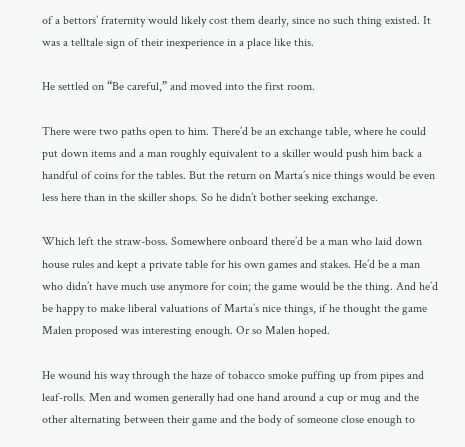of a bettors’ fraternity would likely cost them dearly, since no such thing existed. It was a telltale sign of their inexperience in a place like this.

He settled on “Be careful,” and moved into the first room.

There were two paths open to him. There’d be an exchange table, where he could put down items and a man roughly equivalent to a skiller would push him back a handful of coins for the tables. But the return on Marta’s nice things would be even less here than in the skiller shops. So he didn’t bother seeking exchange.

Which left the straw-boss. Somewhere onboard there’d be a man who laid down house rules and kept a private table for his own games and stakes. He’d be a man who didn’t have much use anymore for coin; the game would be the thing. And he’d be happy to make liberal valuations of Marta’s nice things, if he thought the game Malen proposed was interesting enough. Or so Malen hoped.

He wound his way through the haze of tobacco smoke puffing up from pipes and leaf-rolls. Men and women generally had one hand around a cup or mug and the other alternating between their game and the body of someone close enough to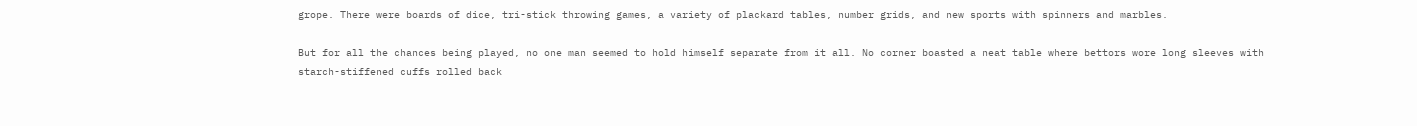grope. There were boards of dice, tri-stick throwing games, a variety of plackard tables, number grids, and new sports with spinners and marbles.

But for all the chances being played, no one man seemed to hold himself separate from it all. No corner boasted a neat table where bettors wore long sleeves with starch-stiffened cuffs rolled back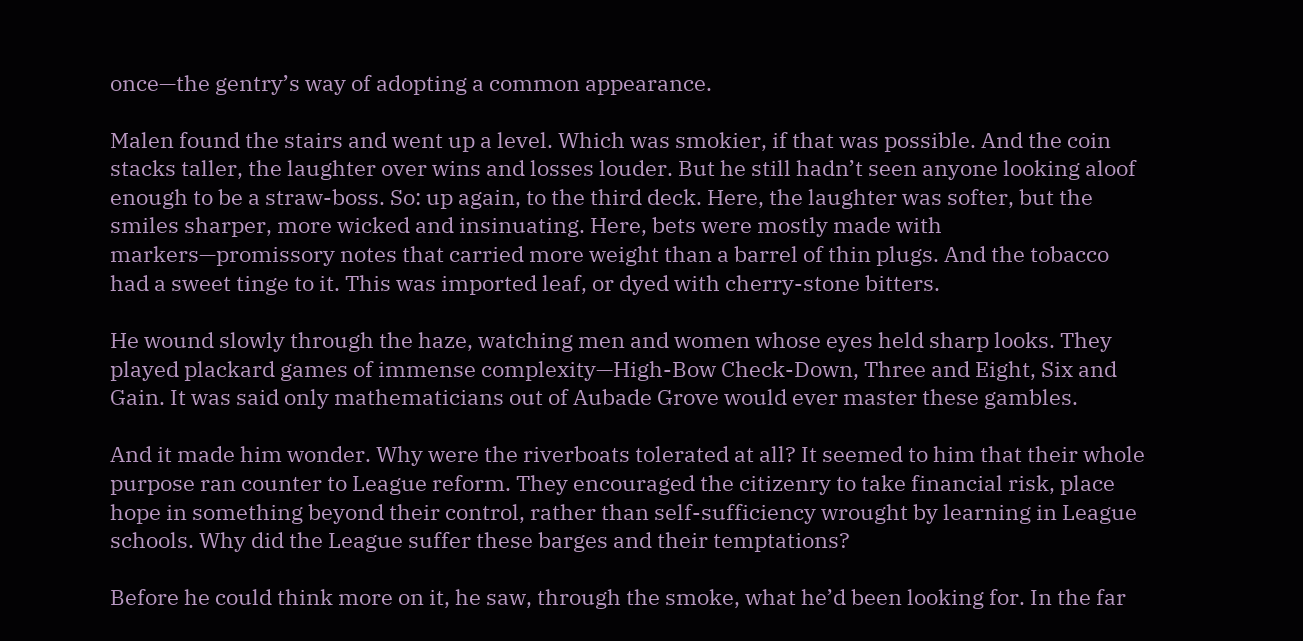once—the gentry’s way of adopting a common appearance.

Malen found the stairs and went up a level. Which was smokier, if that was possible. And the coin stacks taller, the laughter over wins and losses louder. But he still hadn’t seen anyone looking aloof enough to be a straw-boss. So: up again, to the third deck. Here, the laughter was softer, but the smiles sharper, more wicked and insinuating. Here, bets were mostly made with markers—promissory notes that carried more weight than a barrel of thin plugs. And the tobacco had a sweet tinge to it. This was imported leaf, or dyed with cherry-stone bitters.

He wound slowly through the haze, watching men and women whose eyes held sharp looks. They played plackard games of immense complexity—High-Bow Check-Down, Three and Eight, Six and Gain. It was said only mathematicians out of Aubade Grove would ever master these gambles.

And it made him wonder. Why were the riverboats tolerated at all? It seemed to him that their whole purpose ran counter to League reform. They encouraged the citizenry to take financial risk, place hope in something beyond their control, rather than self-sufficiency wrought by learning in League schools. Why did the League suffer these barges and their temptations?

Before he could think more on it, he saw, through the smoke, what he’d been looking for. In the far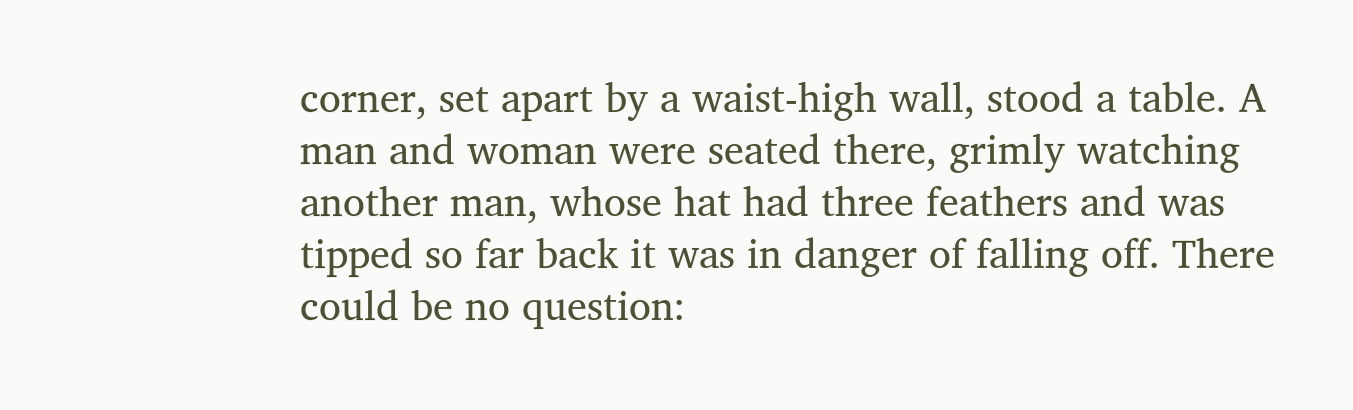corner, set apart by a waist-high wall, stood a table. A man and woman were seated there, grimly watching another man, whose hat had three feathers and was tipped so far back it was in danger of falling off. There could be no question: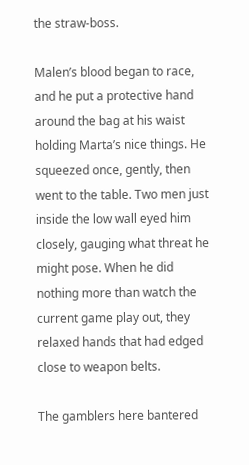the straw-boss.

Malen’s blood began to race, and he put a protective hand around the bag at his waist holding Marta’s nice things. He squeezed once, gently, then went to the table. Two men just inside the low wall eyed him closely, gauging what threat he might pose. When he did nothing more than watch the current game play out, they relaxed hands that had edged close to weapon belts.

The gamblers here bantered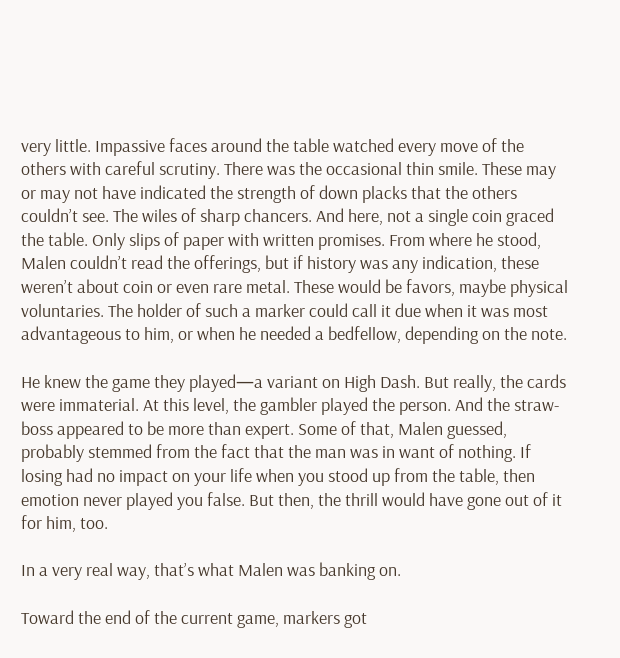very little. Impassive faces around the table watched every move of the others with careful scrutiny. There was the occasional thin smile. These may or may not have indicated the strength of down placks that the others couldn’t see. The wiles of sharp chancers. And here, not a single coin graced the table. Only slips of paper with written promises. From where he stood, Malen couldn’t read the offerings, but if history was any indication, these weren’t about coin or even rare metal. These would be favors, maybe physical voluntaries. The holder of such a marker could call it due when it was most advantageous to him, or when he needed a bedfellow, depending on the note.

He knew the game they played—a variant on High Dash. But really, the cards were immaterial. At this level, the gambler played the person. And the straw-boss appeared to be more than expert. Some of that, Malen guessed, probably stemmed from the fact that the man was in want of nothing. If losing had no impact on your life when you stood up from the table, then emotion never played you false. But then, the thrill would have gone out of it for him, too.

In a very real way, that’s what Malen was banking on.

Toward the end of the current game, markers got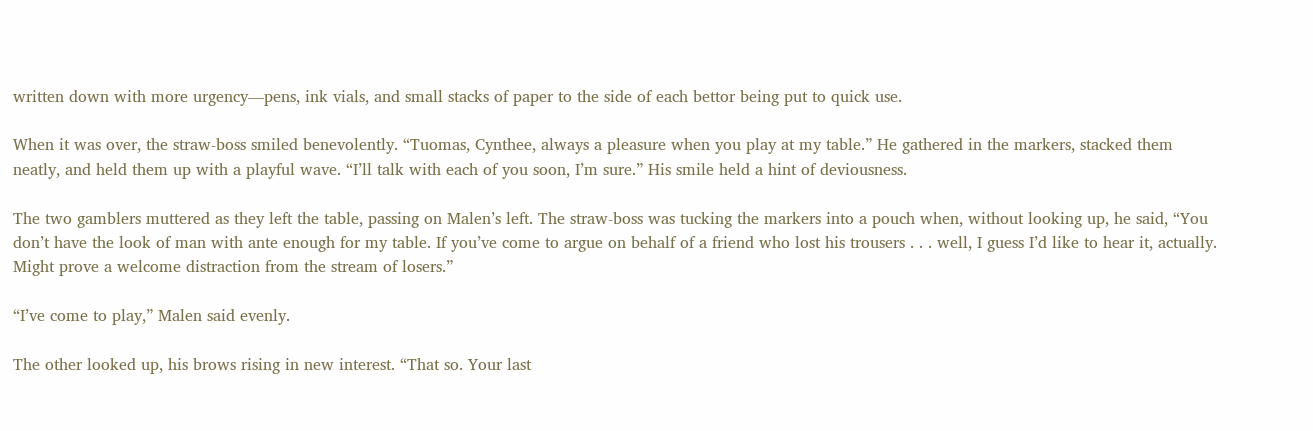written down with more urgency—pens, ink vials, and small stacks of paper to the side of each bettor being put to quick use.

When it was over, the straw-boss smiled benevolently. “Tuomas, Cynthee, always a pleasure when you play at my table.” He gathered in the markers, stacked them neatly, and held them up with a playful wave. “I’ll talk with each of you soon, I’m sure.” His smile held a hint of deviousness.

The two gamblers muttered as they left the table, passing on Malen’s left. The straw-boss was tucking the markers into a pouch when, without looking up, he said, “You don’t have the look of man with ante enough for my table. If you’ve come to argue on behalf of a friend who lost his trousers . . . well, I guess I’d like to hear it, actually. Might prove a welcome distraction from the stream of losers.”

“I’ve come to play,” Malen said evenly.

The other looked up, his brows rising in new interest. “That so. Your last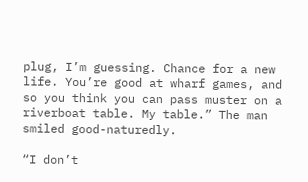plug, I’m guessing. Chance for a new life. You’re good at wharf games, and so you think you can pass muster on a riverboat table. My table.” The man smiled good-naturedly.

“I don’t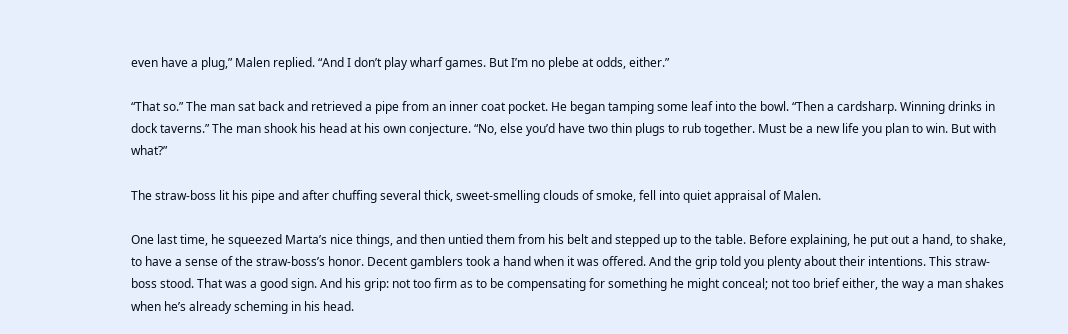even have a plug,” Malen replied. “And I don’t play wharf games. But I’m no plebe at odds, either.”

“That so.” The man sat back and retrieved a pipe from an inner coat pocket. He began tamping some leaf into the bowl. “Then a cardsharp. Winning drinks in dock taverns.” The man shook his head at his own conjecture. “No, else you’d have two thin plugs to rub together. Must be a new life you plan to win. But with what?”

The straw-boss lit his pipe and after chuffing several thick, sweet-smelling clouds of smoke, fell into quiet appraisal of Malen.

One last time, he squeezed Marta’s nice things, and then untied them from his belt and stepped up to the table. Before explaining, he put out a hand, to shake, to have a sense of the straw-boss’s honor. Decent gamblers took a hand when it was offered. And the grip told you plenty about their intentions. This straw-boss stood. That was a good sign. And his grip: not too firm as to be compensating for something he might conceal; not too brief either, the way a man shakes when he’s already scheming in his head.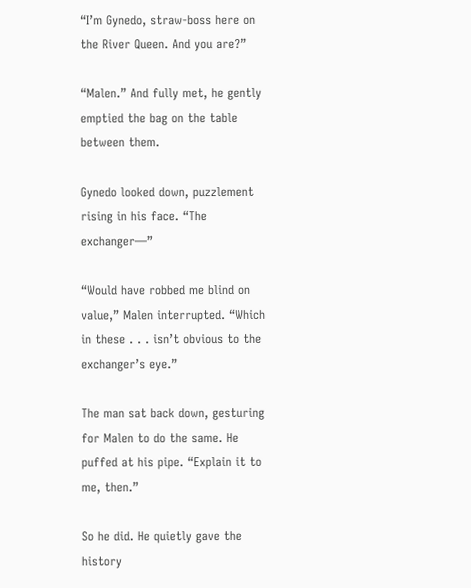“I’m Gynedo, straw-boss here on the River Queen. And you are?”

“Malen.” And fully met, he gently emptied the bag on the table between them.

Gynedo looked down, puzzlement rising in his face. “The exchanger—”

“Would have robbed me blind on value,” Malen interrupted. “Which in these . . . isn’t obvious to the exchanger’s eye.”

The man sat back down, gesturing for Malen to do the same. He puffed at his pipe. “Explain it to me, then.”

So he did. He quietly gave the history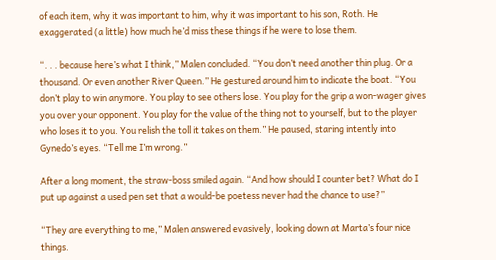of each item, why it was important to him, why it was important to his son, Roth. He exaggerated (a little) how much he’d miss these things if he were to lose them.

“. . . because here’s what I think,” Malen concluded. “You don’t need another thin plug. Or a thousand. Or even another River Queen.” He gestured around him to indicate the boat. “You don’t play to win anymore. You play to see others lose. You play for the grip a won-wager gives you over your opponent. You play for the value of the thing not to yourself, but to the player who loses it to you. You relish the toll it takes on them.” He paused, staring intently into Gynedo’s eyes. “Tell me I’m wrong.”

After a long moment, the straw-boss smiled again. “And how should I counter bet? What do I put up against a used pen set that a would-be poetess never had the chance to use?”

“They are everything to me,” Malen answered evasively, looking down at Marta’s four nice things.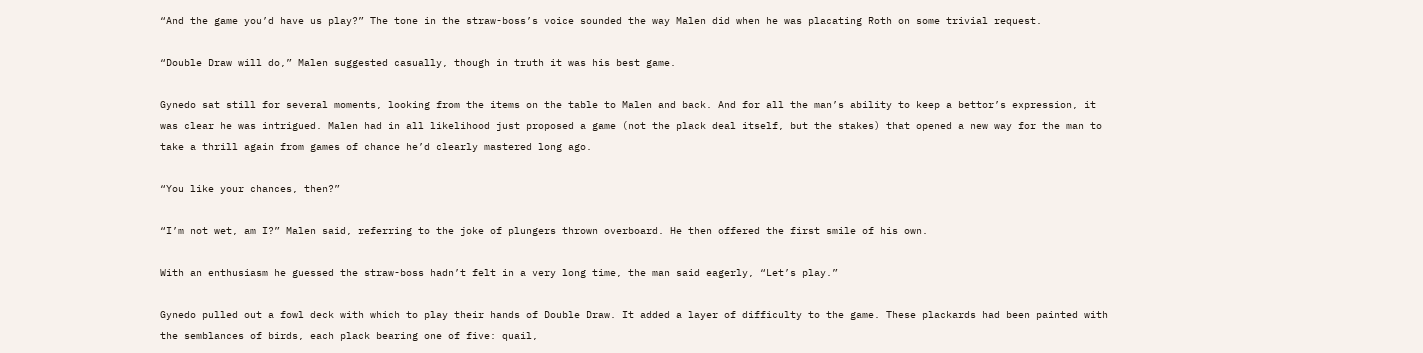“And the game you’d have us play?” The tone in the straw-boss’s voice sounded the way Malen did when he was placating Roth on some trivial request.

“Double Draw will do,” Malen suggested casually, though in truth it was his best game.

Gynedo sat still for several moments, looking from the items on the table to Malen and back. And for all the man’s ability to keep a bettor’s expression, it was clear he was intrigued. Malen had in all likelihood just proposed a game (not the plack deal itself, but the stakes) that opened a new way for the man to take a thrill again from games of chance he’d clearly mastered long ago.

“You like your chances, then?”

“I’m not wet, am I?” Malen said, referring to the joke of plungers thrown overboard. He then offered the first smile of his own.

With an enthusiasm he guessed the straw-boss hadn’t felt in a very long time, the man said eagerly, “Let’s play.”

Gynedo pulled out a fowl deck with which to play their hands of Double Draw. It added a layer of difficulty to the game. These plackards had been painted with the semblances of birds, each plack bearing one of five: quail,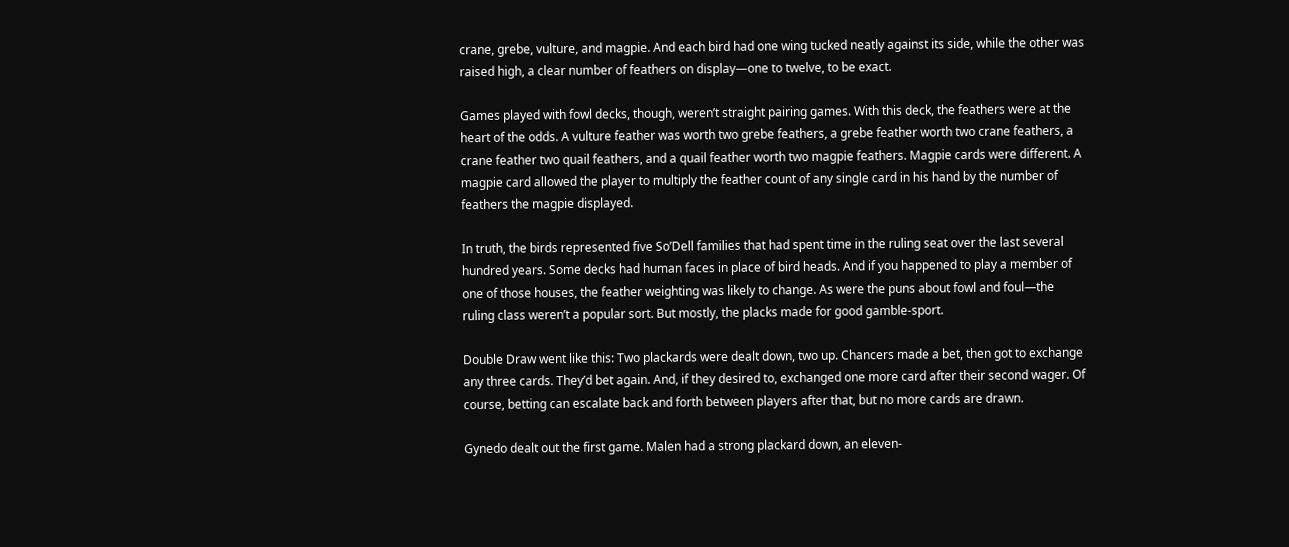crane, grebe, vulture, and magpie. And each bird had one wing tucked neatly against its side, while the other was raised high, a clear number of feathers on display—one to twelve, to be exact.

Games played with fowl decks, though, weren’t straight pairing games. With this deck, the feathers were at the heart of the odds. A vulture feather was worth two grebe feathers, a grebe feather worth two crane feathers, a crane feather two quail feathers, and a quail feather worth two magpie feathers. Magpie cards were different. A magpie card allowed the player to multiply the feather count of any single card in his hand by the number of feathers the magpie displayed.

In truth, the birds represented five So’Dell families that had spent time in the ruling seat over the last several hundred years. Some decks had human faces in place of bird heads. And if you happened to play a member of one of those houses, the feather weighting was likely to change. As were the puns about fowl and foul—the ruling class weren’t a popular sort. But mostly, the placks made for good gamble-sport.

Double Draw went like this: Two plackards were dealt down, two up. Chancers made a bet, then got to exchange any three cards. They’d bet again. And, if they desired to, exchanged one more card after their second wager. Of course, betting can escalate back and forth between players after that, but no more cards are drawn.

Gynedo dealt out the first game. Malen had a strong plackard down, an eleven-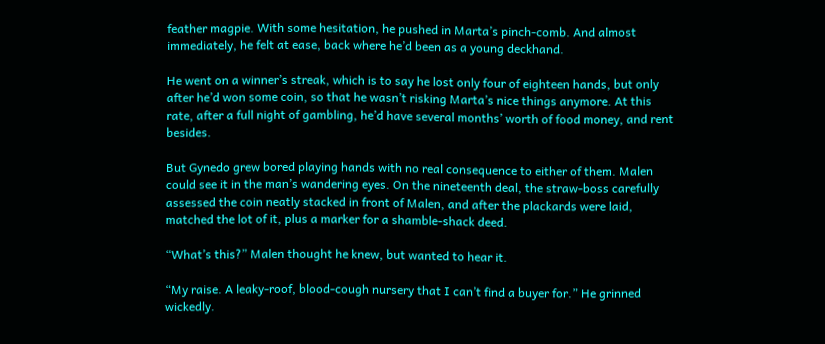feather magpie. With some hesitation, he pushed in Marta’s pinch-comb. And almost immediately, he felt at ease, back where he’d been as a young deckhand.

He went on a winner’s streak, which is to say he lost only four of eighteen hands, but only after he’d won some coin, so that he wasn’t risking Marta’s nice things anymore. At this rate, after a full night of gambling, he’d have several months’ worth of food money, and rent besides.

But Gynedo grew bored playing hands with no real consequence to either of them. Malen could see it in the man’s wandering eyes. On the nineteenth deal, the straw-boss carefully assessed the coin neatly stacked in front of Malen, and after the plackards were laid, matched the lot of it, plus a marker for a shamble-shack deed.

“What’s this?” Malen thought he knew, but wanted to hear it.

“My raise. A leaky-roof, blood-cough nursery that I can’t find a buyer for.” He grinned wickedly.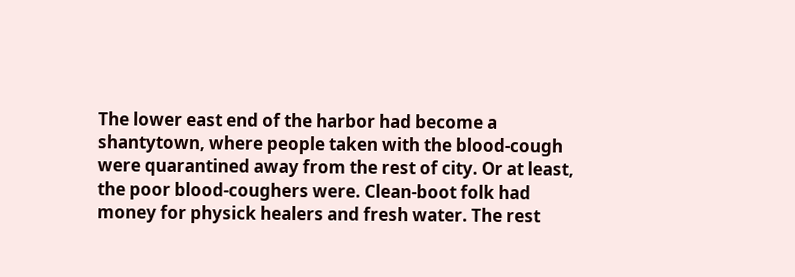The lower east end of the harbor had become a shantytown, where people taken with the blood-cough were quarantined away from the rest of city. Or at least, the poor blood-coughers were. Clean-boot folk had money for physick healers and fresh water. The rest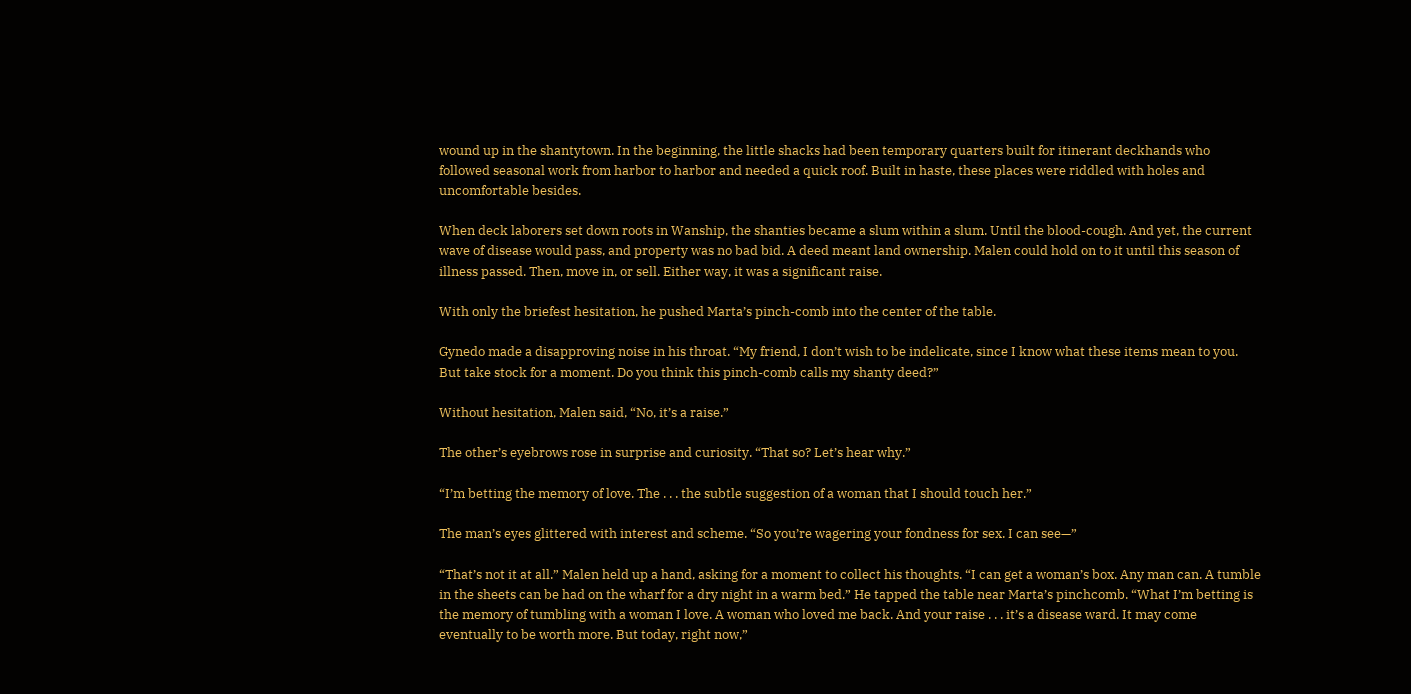wound up in the shantytown. In the beginning, the little shacks had been temporary quarters built for itinerant deckhands who followed seasonal work from harbor to harbor and needed a quick roof. Built in haste, these places were riddled with holes and uncomfortable besides.

When deck laborers set down roots in Wanship, the shanties became a slum within a slum. Until the blood-cough. And yet, the current wave of disease would pass, and property was no bad bid. A deed meant land ownership. Malen could hold on to it until this season of illness passed. Then, move in, or sell. Either way, it was a significant raise.

With only the briefest hesitation, he pushed Marta’s pinch-comb into the center of the table.

Gynedo made a disapproving noise in his throat. “My friend, I don’t wish to be indelicate, since I know what these items mean to you. But take stock for a moment. Do you think this pinch-comb calls my shanty deed?”

Without hesitation, Malen said, “No, it’s a raise.”

The other’s eyebrows rose in surprise and curiosity. “That so? Let’s hear why.”

“I’m betting the memory of love. The . . . the subtle suggestion of a woman that I should touch her.”

The man’s eyes glittered with interest and scheme. “So you’re wagering your fondness for sex. I can see—”

“That’s not it at all.” Malen held up a hand, asking for a moment to collect his thoughts. “I can get a woman’s box. Any man can. A tumble in the sheets can be had on the wharf for a dry night in a warm bed.” He tapped the table near Marta’s pinchcomb. “What I’m betting is the memory of tumbling with a woman I love. A woman who loved me back. And your raise . . . it’s a disease ward. It may come eventually to be worth more. But today, right now,”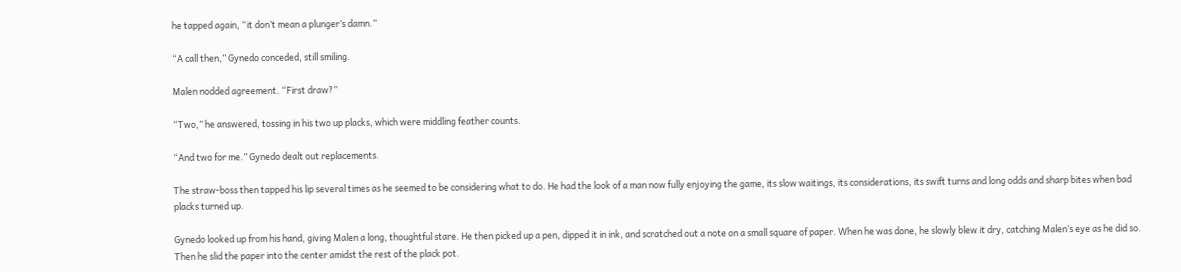he tapped again, “it don’t mean a plunger’s damn.”

“A call then,” Gynedo conceded, still smiling.

Malen nodded agreement. “First draw?”

“Two,” he answered, tossing in his two up placks, which were middling feather counts.

“And two for me.” Gynedo dealt out replacements.

The straw-boss then tapped his lip several times as he seemed to be considering what to do. He had the look of a man now fully enjoying the game, its slow waitings, its considerations, its swift turns and long odds and sharp bites when bad placks turned up.

Gynedo looked up from his hand, giving Malen a long, thoughtful stare. He then picked up a pen, dipped it in ink, and scratched out a note on a small square of paper. When he was done, he slowly blew it dry, catching Malen’s eye as he did so. Then he slid the paper into the center amidst the rest of the plack pot.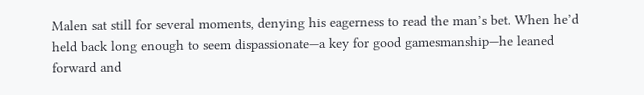Malen sat still for several moments, denying his eagerness to read the man’s bet. When he’d held back long enough to seem dispassionate—a key for good gamesmanship—he leaned forward and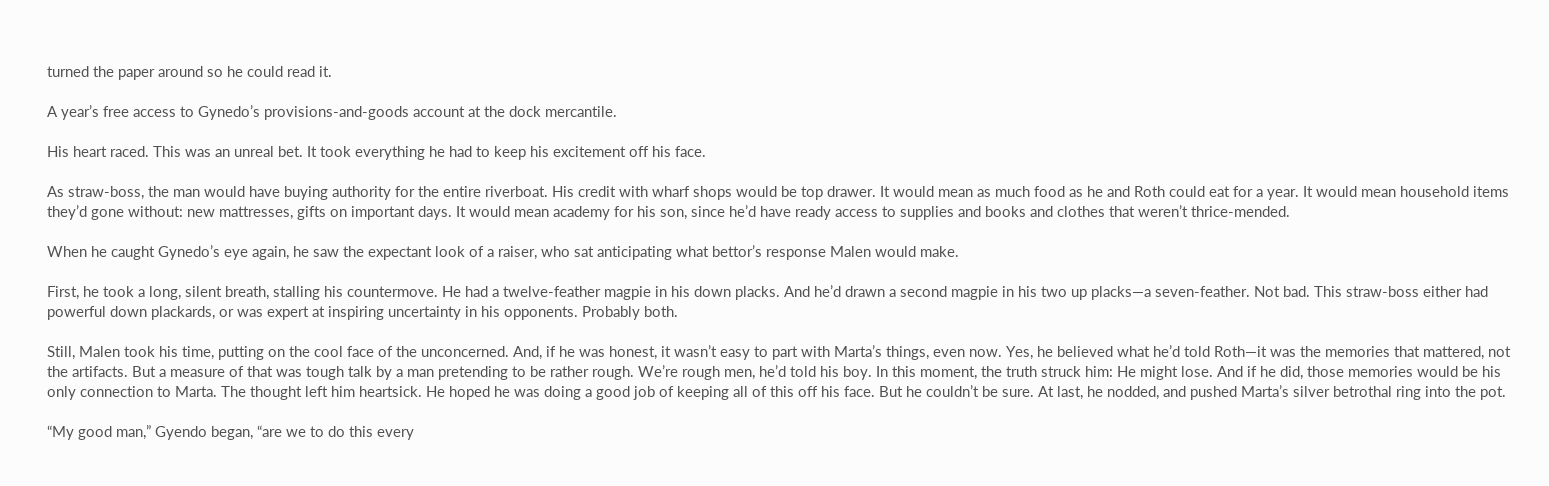turned the paper around so he could read it.

A year’s free access to Gynedo’s provisions-and-goods account at the dock mercantile.

His heart raced. This was an unreal bet. It took everything he had to keep his excitement off his face.

As straw-boss, the man would have buying authority for the entire riverboat. His credit with wharf shops would be top drawer. It would mean as much food as he and Roth could eat for a year. It would mean household items they’d gone without: new mattresses, gifts on important days. It would mean academy for his son, since he’d have ready access to supplies and books and clothes that weren’t thrice-mended.

When he caught Gynedo’s eye again, he saw the expectant look of a raiser, who sat anticipating what bettor’s response Malen would make.

First, he took a long, silent breath, stalling his countermove. He had a twelve-feather magpie in his down placks. And he’d drawn a second magpie in his two up placks—a seven-feather. Not bad. This straw-boss either had powerful down plackards, or was expert at inspiring uncertainty in his opponents. Probably both.

Still, Malen took his time, putting on the cool face of the unconcerned. And, if he was honest, it wasn’t easy to part with Marta’s things, even now. Yes, he believed what he’d told Roth—it was the memories that mattered, not the artifacts. But a measure of that was tough talk by a man pretending to be rather rough. We’re rough men, he’d told his boy. In this moment, the truth struck him: He might lose. And if he did, those memories would be his only connection to Marta. The thought left him heartsick. He hoped he was doing a good job of keeping all of this off his face. But he couldn’t be sure. At last, he nodded, and pushed Marta’s silver betrothal ring into the pot.

“My good man,” Gyendo began, “are we to do this every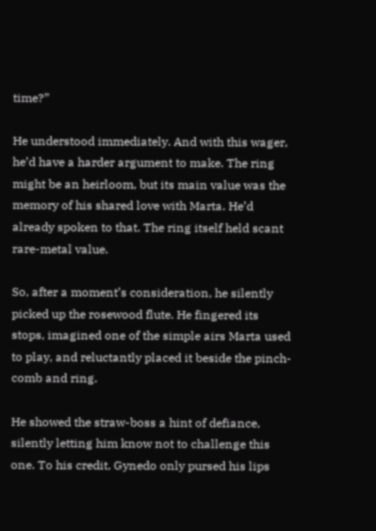time?”

He understood immediately. And with this wager, he’d have a harder argument to make. The ring might be an heirloom, but its main value was the memory of his shared love with Marta. He’d already spoken to that. The ring itself held scant rare-metal value.

So, after a moment’s consideration, he silently picked up the rosewood flute. He fingered its stops, imagined one of the simple airs Marta used to play, and reluctantly placed it beside the pinch-comb and ring.

He showed the straw-boss a hint of defiance, silently letting him know not to challenge this one. To his credit, Gynedo only pursed his lips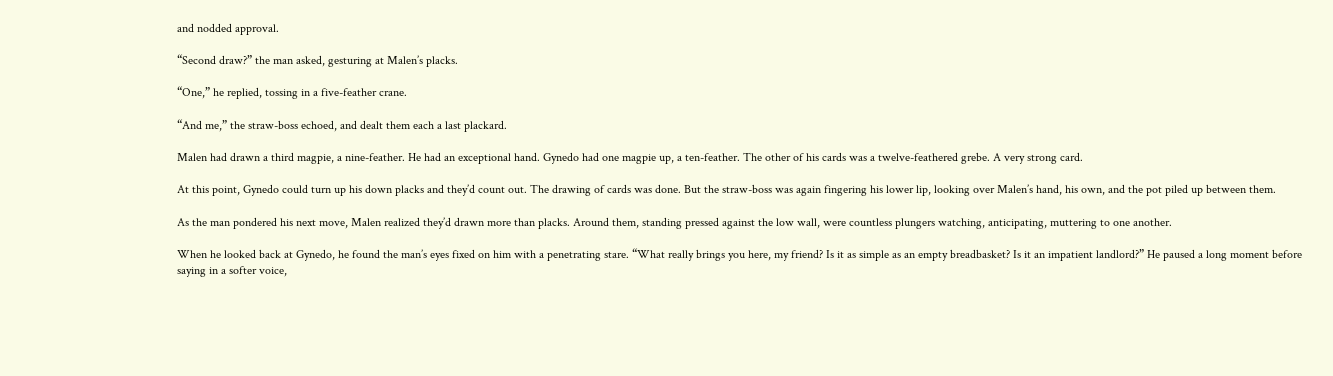and nodded approval.

“Second draw?” the man asked, gesturing at Malen’s placks.

“One,” he replied, tossing in a five-feather crane.

“And me,” the straw-boss echoed, and dealt them each a last plackard.

Malen had drawn a third magpie, a nine-feather. He had an exceptional hand. Gynedo had one magpie up, a ten-feather. The other of his cards was a twelve-feathered grebe. A very strong card.

At this point, Gynedo could turn up his down placks and they’d count out. The drawing of cards was done. But the straw-boss was again fingering his lower lip, looking over Malen’s hand, his own, and the pot piled up between them.

As the man pondered his next move, Malen realized they’d drawn more than placks. Around them, standing pressed against the low wall, were countless plungers watching, anticipating, muttering to one another.

When he looked back at Gynedo, he found the man’s eyes fixed on him with a penetrating stare. “What really brings you here, my friend? Is it as simple as an empty breadbasket? Is it an impatient landlord?” He paused a long moment before saying in a softer voice,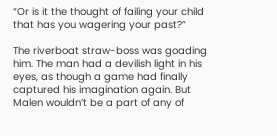“Or is it the thought of failing your child that has you wagering your past?”

The riverboat straw-boss was goading him. The man had a devilish light in his eyes, as though a game had finally captured his imagination again. But Malen wouldn’t be a part of any of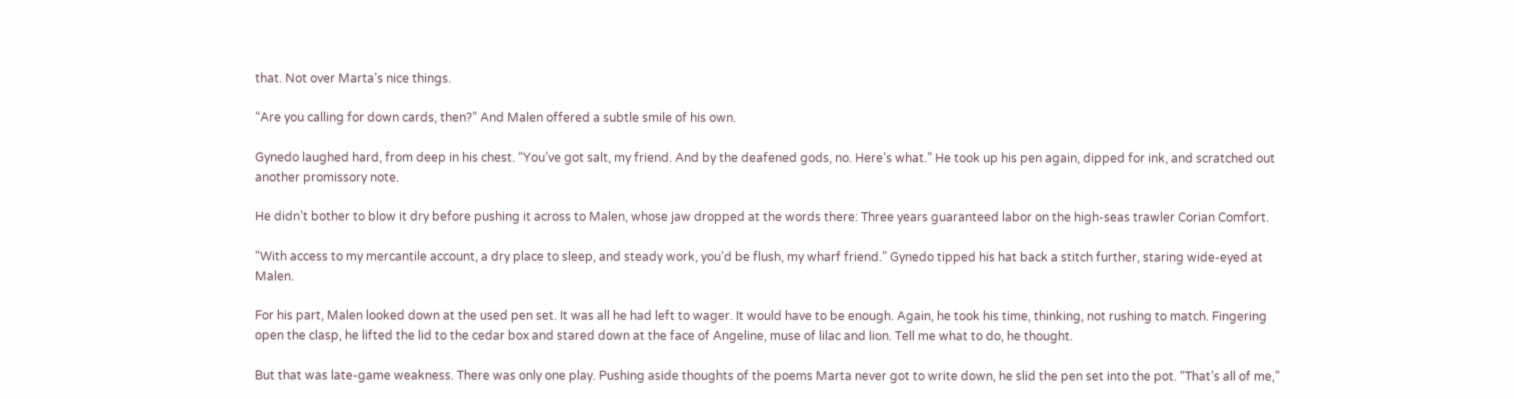that. Not over Marta’s nice things.

“Are you calling for down cards, then?” And Malen offered a subtle smile of his own.

Gynedo laughed hard, from deep in his chest. “You’ve got salt, my friend. And by the deafened gods, no. Here’s what.” He took up his pen again, dipped for ink, and scratched out another promissory note.

He didn’t bother to blow it dry before pushing it across to Malen, whose jaw dropped at the words there: Three years guaranteed labor on the high-seas trawler Corian Comfort.

“With access to my mercantile account, a dry place to sleep, and steady work, you’d be flush, my wharf friend.” Gynedo tipped his hat back a stitch further, staring wide-eyed at Malen.

For his part, Malen looked down at the used pen set. It was all he had left to wager. It would have to be enough. Again, he took his time, thinking, not rushing to match. Fingering open the clasp, he lifted the lid to the cedar box and stared down at the face of Angeline, muse of lilac and lion. Tell me what to do, he thought.

But that was late-game weakness. There was only one play. Pushing aside thoughts of the poems Marta never got to write down, he slid the pen set into the pot. “That’s all of me,”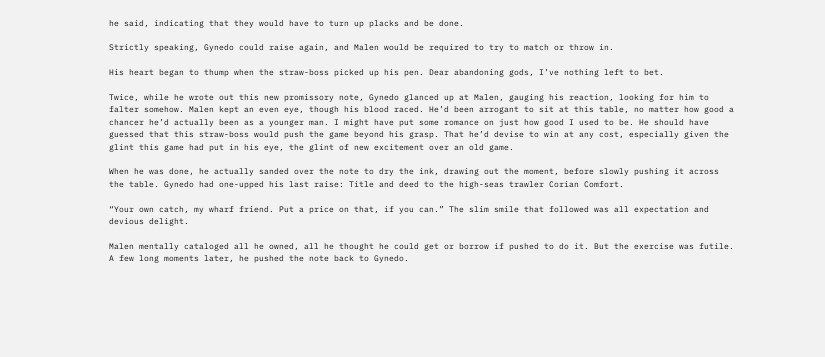he said, indicating that they would have to turn up placks and be done.

Strictly speaking, Gynedo could raise again, and Malen would be required to try to match or throw in.

His heart began to thump when the straw-boss picked up his pen. Dear abandoning gods, I’ve nothing left to bet.

Twice, while he wrote out this new promissory note, Gynedo glanced up at Malen, gauging his reaction, looking for him to falter somehow. Malen kept an even eye, though his blood raced. He’d been arrogant to sit at this table, no matter how good a chancer he’d actually been as a younger man. I might have put some romance on just how good I used to be. He should have guessed that this straw-boss would push the game beyond his grasp. That he’d devise to win at any cost, especially given the glint this game had put in his eye, the glint of new excitement over an old game.

When he was done, he actually sanded over the note to dry the ink, drawing out the moment, before slowly pushing it across the table. Gynedo had one-upped his last raise: Title and deed to the high-seas trawler Corian Comfort.

“Your own catch, my wharf friend. Put a price on that, if you can.” The slim smile that followed was all expectation and devious delight.

Malen mentally cataloged all he owned, all he thought he could get or borrow if pushed to do it. But the exercise was futile. A few long moments later, he pushed the note back to Gynedo.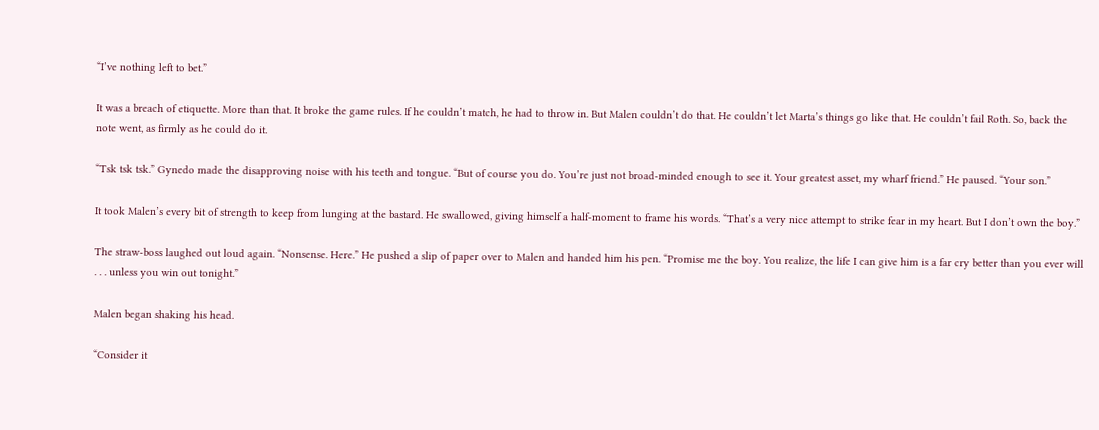“I’ve nothing left to bet.”

It was a breach of etiquette. More than that. It broke the game rules. If he couldn’t match, he had to throw in. But Malen couldn’t do that. He couldn’t let Marta’s things go like that. He couldn’t fail Roth. So, back the note went, as firmly as he could do it.

“Tsk tsk tsk.” Gynedo made the disapproving noise with his teeth and tongue. “But of course you do. You’re just not broad-minded enough to see it. Your greatest asset, my wharf friend.” He paused. “Your son.”

It took Malen’s every bit of strength to keep from lunging at the bastard. He swallowed, giving himself a half-moment to frame his words. “That’s a very nice attempt to strike fear in my heart. But I don’t own the boy.”

The straw-boss laughed out loud again. “Nonsense. Here.” He pushed a slip of paper over to Malen and handed him his pen. “Promise me the boy. You realize, the life I can give him is a far cry better than you ever will . . . unless you win out tonight.”

Malen began shaking his head.

“Consider it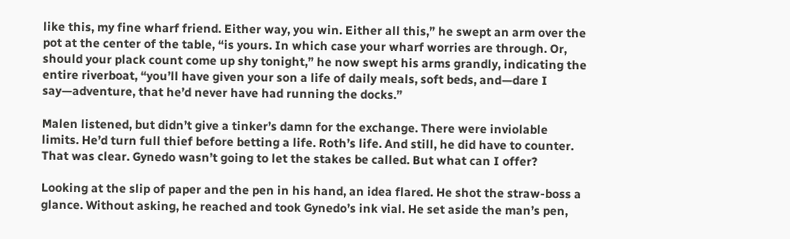like this, my fine wharf friend. Either way, you win. Either all this,” he swept an arm over the pot at the center of the table, “is yours. In which case your wharf worries are through. Or, should your plack count come up shy tonight,” he now swept his arms grandly, indicating the entire riverboat, “you’ll have given your son a life of daily meals, soft beds, and—dare I say—adventure, that he’d never have had running the docks.”

Malen listened, but didn’t give a tinker’s damn for the exchange. There were inviolable limits. He’d turn full thief before betting a life. Roth’s life. And still, he did have to counter. That was clear. Gynedo wasn’t going to let the stakes be called. But what can I offer?

Looking at the slip of paper and the pen in his hand, an idea flared. He shot the straw-boss a glance. Without asking, he reached and took Gynedo’s ink vial. He set aside the man’s pen,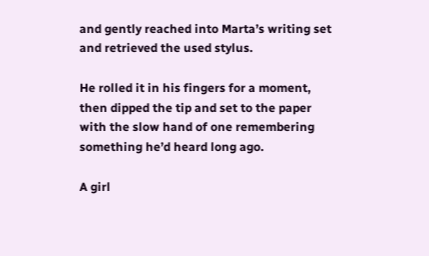and gently reached into Marta’s writing set and retrieved the used stylus.

He rolled it in his fingers for a moment, then dipped the tip and set to the paper with the slow hand of one remembering something he’d heard long ago.

A girl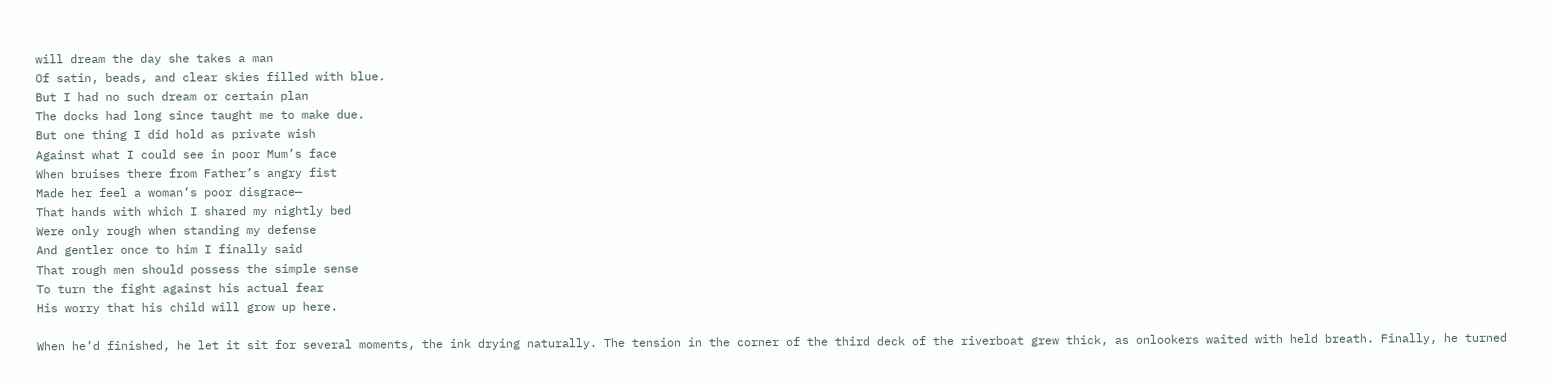will dream the day she takes a man
Of satin, beads, and clear skies filled with blue.
But I had no such dream or certain plan
The docks had long since taught me to make due.
But one thing I did hold as private wish
Against what I could see in poor Mum’s face
When bruises there from Father’s angry fist
Made her feel a woman’s poor disgrace—
That hands with which I shared my nightly bed
Were only rough when standing my defense
And gentler once to him I finally said
That rough men should possess the simple sense
To turn the fight against his actual fear
His worry that his child will grow up here.

When he’d finished, he let it sit for several moments, the ink drying naturally. The tension in the corner of the third deck of the riverboat grew thick, as onlookers waited with held breath. Finally, he turned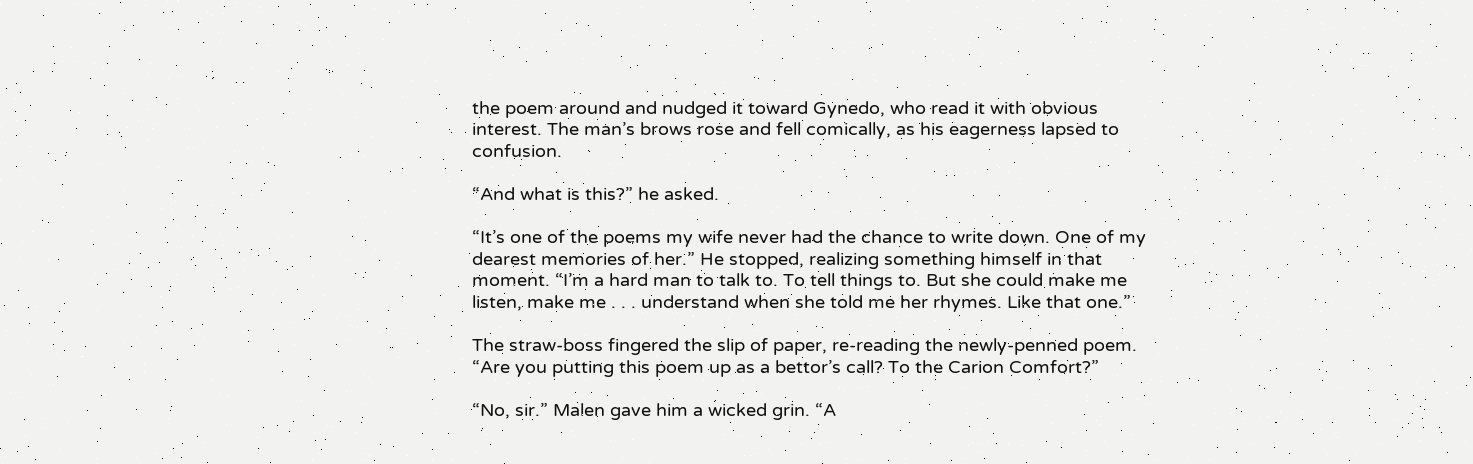the poem around and nudged it toward Gynedo, who read it with obvious interest. The man’s brows rose and fell comically, as his eagerness lapsed to confusion.

“And what is this?” he asked.

“It’s one of the poems my wife never had the chance to write down. One of my dearest memories of her.” He stopped, realizing something himself in that moment. “I’m a hard man to talk to. To tell things to. But she could make me listen, make me . . . understand when she told me her rhymes. Like that one.”

The straw-boss fingered the slip of paper, re-reading the newly-penned poem. “Are you putting this poem up as a bettor’s call? To the Carion Comfort?”

“No, sir.” Malen gave him a wicked grin. “A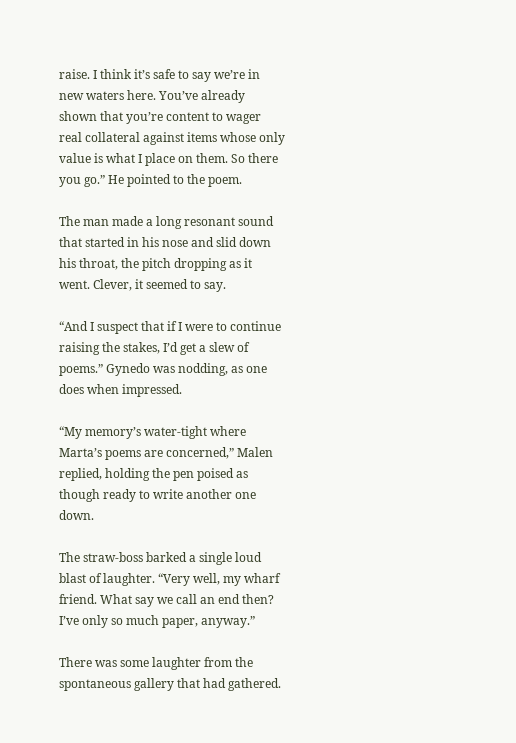raise. I think it’s safe to say we’re in new waters here. You’ve already shown that you’re content to wager real collateral against items whose only value is what I place on them. So there you go.” He pointed to the poem.

The man made a long resonant sound that started in his nose and slid down his throat, the pitch dropping as it went. Clever, it seemed to say.

“And I suspect that if I were to continue raising the stakes, I’d get a slew of poems.” Gynedo was nodding, as one does when impressed.

“My memory’s water-tight where Marta’s poems are concerned,” Malen replied, holding the pen poised as though ready to write another one down.

The straw-boss barked a single loud blast of laughter. “Very well, my wharf friend. What say we call an end then? I’ve only so much paper, anyway.”

There was some laughter from the spontaneous gallery that had gathered.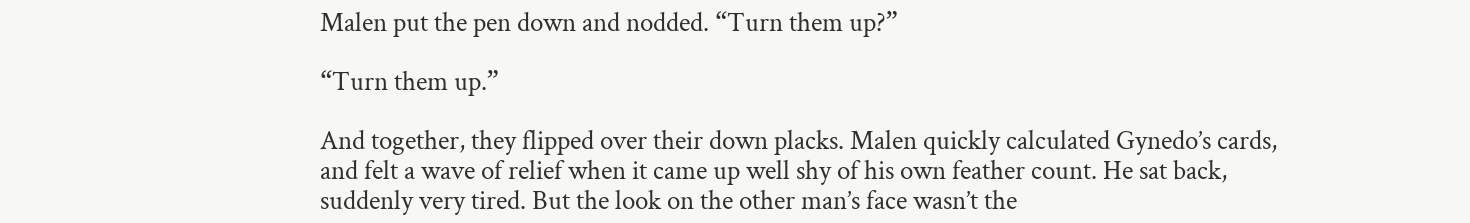Malen put the pen down and nodded. “Turn them up?”

“Turn them up.”

And together, they flipped over their down placks. Malen quickly calculated Gynedo’s cards, and felt a wave of relief when it came up well shy of his own feather count. He sat back, suddenly very tired. But the look on the other man’s face wasn’t the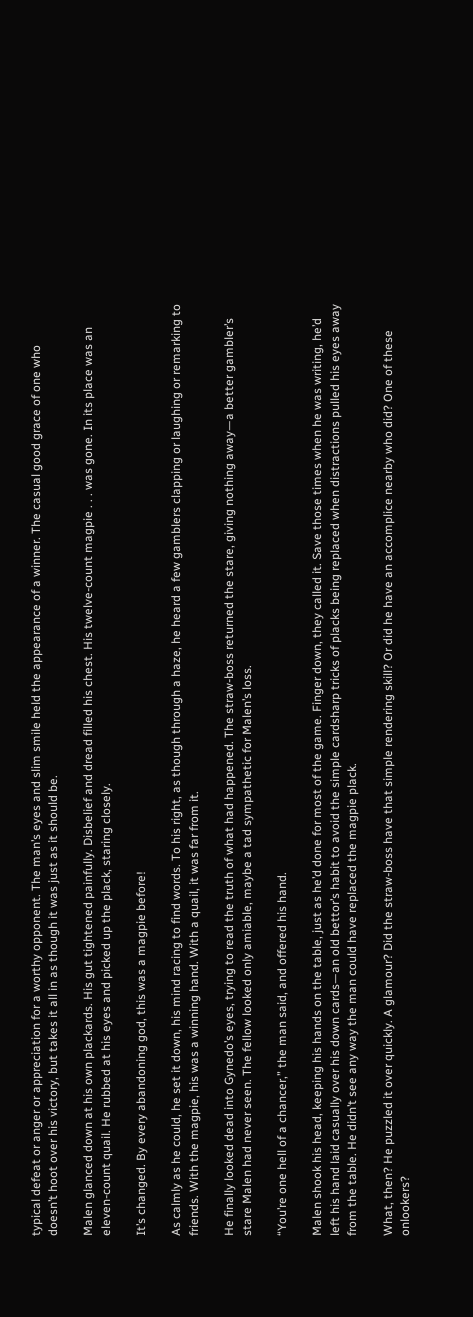typical defeat or anger or appreciation for a worthy opponent. The man’s eyes and slim smile held the appearance of a winner. The casual good grace of one who doesn’t hoot over his victory, but takes it all in as though it was just as it should be.

Malen glanced down at his own plackards. His gut tightened painfully. Disbelief and dread filled his chest. His twelve-count magpie . . . was gone. In its place was an eleven-count quail. He rubbed at his eyes and picked up the plack, staring closely.

It’s changed. By every abandoning god, this was a magpie before!

As calmly as he could, he set it down, his mind racing to find words. To his right, as though through a haze, he heard a few gamblers clapping or laughing or remarking to friends. With the magpie, his was a winning hand. With a quail, it was far from it.

He finally looked dead into Gynedo’s eyes, trying to read the truth of what had happened. The straw-boss returned the stare, giving nothing away—a better gambler’s stare Malen had never seen. The fellow looked only amiable, maybe a tad sympathetic for Malen’s loss.

“You’re one hell of a chancer,” the man said, and offered his hand.

Malen shook his head, keeping his hands on the table, just as he’d done for most of the game. Finger down, they called it. Save those times when he was writing, he’d left his hand laid casually over his down cards—an old bettor’s habit to avoid the simple cardsharp tricks of placks being replaced when distractions pulled his eyes away from the table. He didn’t see any way the man could have replaced the magpie plack.

What, then? He puzzled it over quickly. A glamour? Did the straw-boss have that simple rendering skill? Or did he have an accomplice nearby who did? One of these onlookers?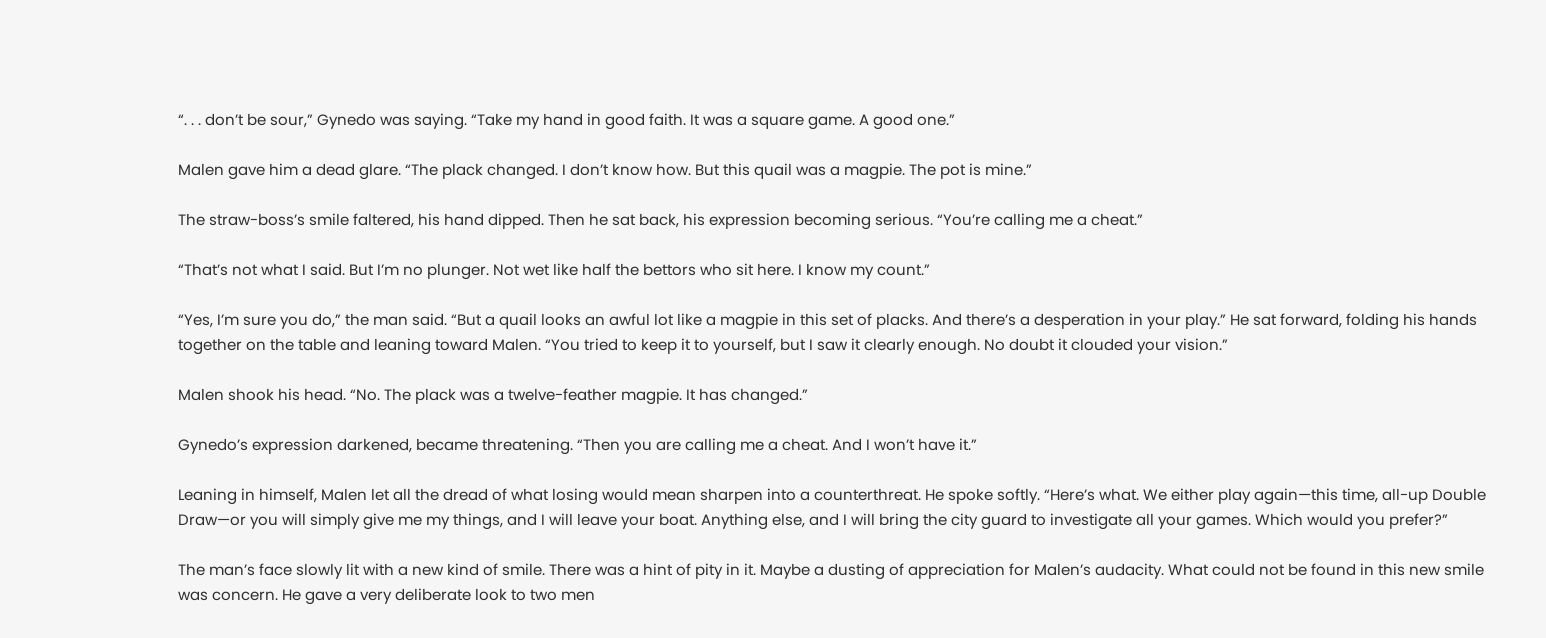“. . . don’t be sour,” Gynedo was saying. “Take my hand in good faith. It was a square game. A good one.”

Malen gave him a dead glare. “The plack changed. I don’t know how. But this quail was a magpie. The pot is mine.”

The straw-boss’s smile faltered, his hand dipped. Then he sat back, his expression becoming serious. “You’re calling me a cheat.”

“That’s not what I said. But I’m no plunger. Not wet like half the bettors who sit here. I know my count.”

“Yes, I’m sure you do,” the man said. “But a quail looks an awful lot like a magpie in this set of placks. And there’s a desperation in your play.” He sat forward, folding his hands together on the table and leaning toward Malen. “You tried to keep it to yourself, but I saw it clearly enough. No doubt it clouded your vision.”

Malen shook his head. “No. The plack was a twelve-feather magpie. It has changed.”

Gynedo’s expression darkened, became threatening. “Then you are calling me a cheat. And I won’t have it.”

Leaning in himself, Malen let all the dread of what losing would mean sharpen into a counterthreat. He spoke softly. “Here’s what. We either play again—this time, all-up Double Draw—or you will simply give me my things, and I will leave your boat. Anything else, and I will bring the city guard to investigate all your games. Which would you prefer?”

The man’s face slowly lit with a new kind of smile. There was a hint of pity in it. Maybe a dusting of appreciation for Malen’s audacity. What could not be found in this new smile was concern. He gave a very deliberate look to two men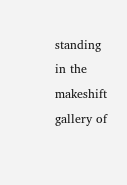standing in the makeshift gallery of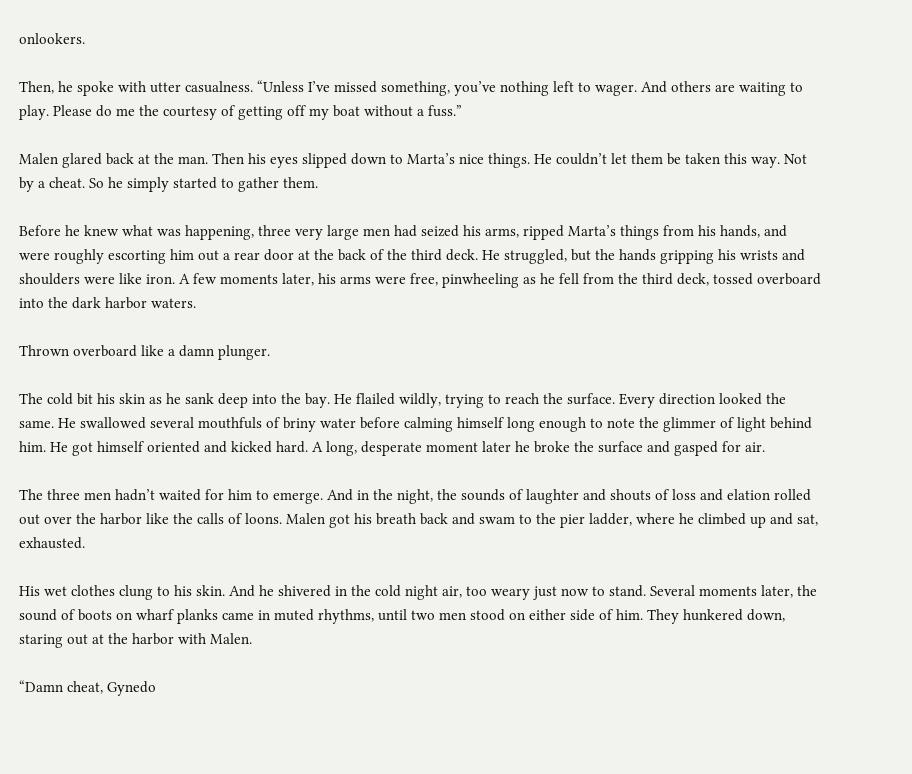onlookers.

Then, he spoke with utter casualness. “Unless I’ve missed something, you’ve nothing left to wager. And others are waiting to play. Please do me the courtesy of getting off my boat without a fuss.”

Malen glared back at the man. Then his eyes slipped down to Marta’s nice things. He couldn’t let them be taken this way. Not by a cheat. So he simply started to gather them.

Before he knew what was happening, three very large men had seized his arms, ripped Marta’s things from his hands, and were roughly escorting him out a rear door at the back of the third deck. He struggled, but the hands gripping his wrists and shoulders were like iron. A few moments later, his arms were free, pinwheeling as he fell from the third deck, tossed overboard into the dark harbor waters.

Thrown overboard like a damn plunger.

The cold bit his skin as he sank deep into the bay. He flailed wildly, trying to reach the surface. Every direction looked the same. He swallowed several mouthfuls of briny water before calming himself long enough to note the glimmer of light behind him. He got himself oriented and kicked hard. A long, desperate moment later he broke the surface and gasped for air.

The three men hadn’t waited for him to emerge. And in the night, the sounds of laughter and shouts of loss and elation rolled out over the harbor like the calls of loons. Malen got his breath back and swam to the pier ladder, where he climbed up and sat, exhausted.

His wet clothes clung to his skin. And he shivered in the cold night air, too weary just now to stand. Several moments later, the sound of boots on wharf planks came in muted rhythms, until two men stood on either side of him. They hunkered down, staring out at the harbor with Malen.

“Damn cheat, Gynedo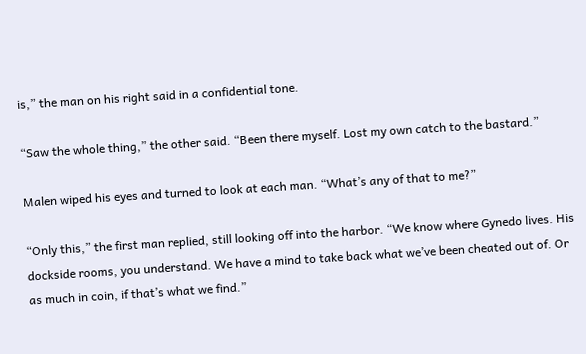is,” the man on his right said in a confidential tone.

“Saw the whole thing,” the other said. “Been there myself. Lost my own catch to the bastard.”

Malen wiped his eyes and turned to look at each man. “What’s any of that to me?”

“Only this,” the first man replied, still looking off into the harbor. “We know where Gynedo lives. His dockside rooms, you understand. We have a mind to take back what we’ve been cheated out of. Or as much in coin, if that’s what we find.”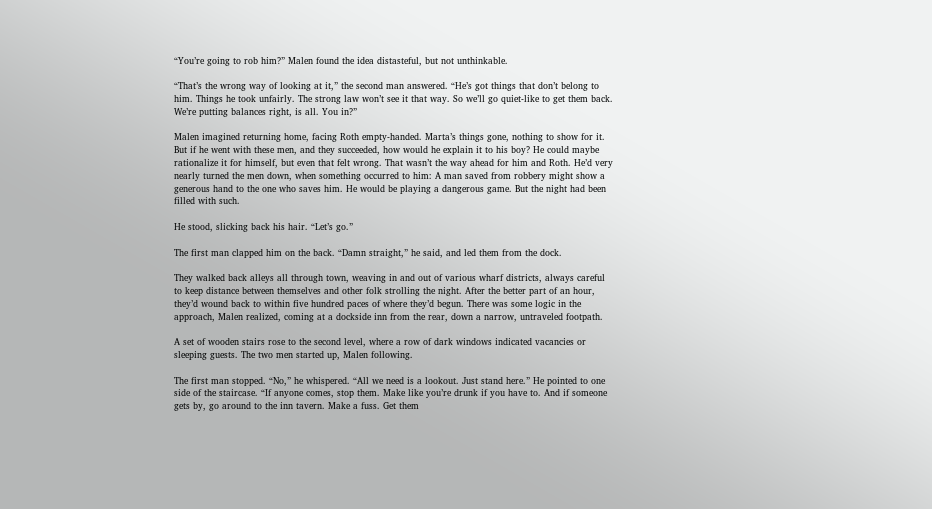“You’re going to rob him?” Malen found the idea distasteful, but not unthinkable.

“That’s the wrong way of looking at it,” the second man answered. “He’s got things that don’t belong to him. Things he took unfairly. The strong law won’t see it that way. So we’ll go quiet-like to get them back. We’re putting balances right, is all. You in?”

Malen imagined returning home, facing Roth empty-handed. Marta’s things gone, nothing to show for it. But if he went with these men, and they succeeded, how would he explain it to his boy? He could maybe rationalize it for himself, but even that felt wrong. That wasn’t the way ahead for him and Roth. He’d very nearly turned the men down, when something occurred to him: A man saved from robbery might show a generous hand to the one who saves him. He would be playing a dangerous game. But the night had been filled with such.

He stood, slicking back his hair. “Let’s go.”

The first man clapped him on the back. “Damn straight,” he said, and led them from the dock.

They walked back alleys all through town, weaving in and out of various wharf districts, always careful to keep distance between themselves and other folk strolling the night. After the better part of an hour, they’d wound back to within five hundred paces of where they’d begun. There was some logic in the approach, Malen realized, coming at a dockside inn from the rear, down a narrow, untraveled footpath.

A set of wooden stairs rose to the second level, where a row of dark windows indicated vacancies or sleeping guests. The two men started up, Malen following.

The first man stopped. “No,” he whispered. “All we need is a lookout. Just stand here.” He pointed to one side of the staircase. “If anyone comes, stop them. Make like you’re drunk if you have to. And if someone gets by, go around to the inn tavern. Make a fuss. Get them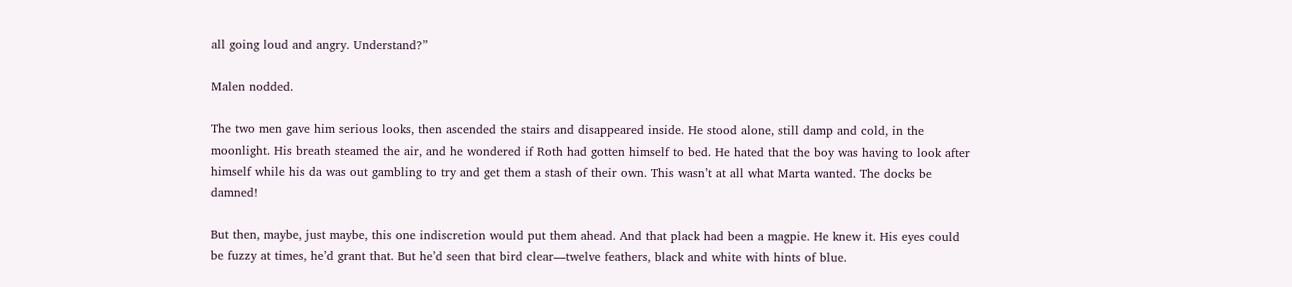all going loud and angry. Understand?”

Malen nodded.

The two men gave him serious looks, then ascended the stairs and disappeared inside. He stood alone, still damp and cold, in the moonlight. His breath steamed the air, and he wondered if Roth had gotten himself to bed. He hated that the boy was having to look after himself while his da was out gambling to try and get them a stash of their own. This wasn’t at all what Marta wanted. The docks be damned!

But then, maybe, just maybe, this one indiscretion would put them ahead. And that plack had been a magpie. He knew it. His eyes could be fuzzy at times, he’d grant that. But he’d seen that bird clear—twelve feathers, black and white with hints of blue.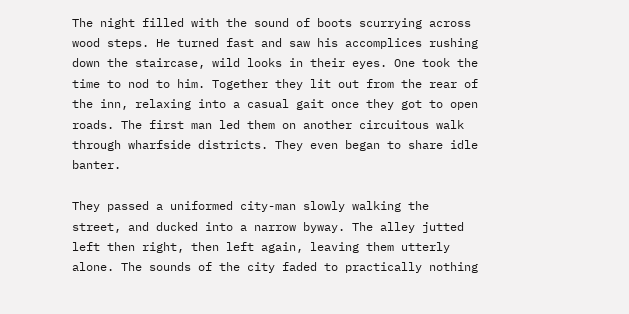The night filled with the sound of boots scurrying across wood steps. He turned fast and saw his accomplices rushing down the staircase, wild looks in their eyes. One took the time to nod to him. Together they lit out from the rear of the inn, relaxing into a casual gait once they got to open roads. The first man led them on another circuitous walk through wharfside districts. They even began to share idle banter.

They passed a uniformed city-man slowly walking the street, and ducked into a narrow byway. The alley jutted left then right, then left again, leaving them utterly alone. The sounds of the city faded to practically nothing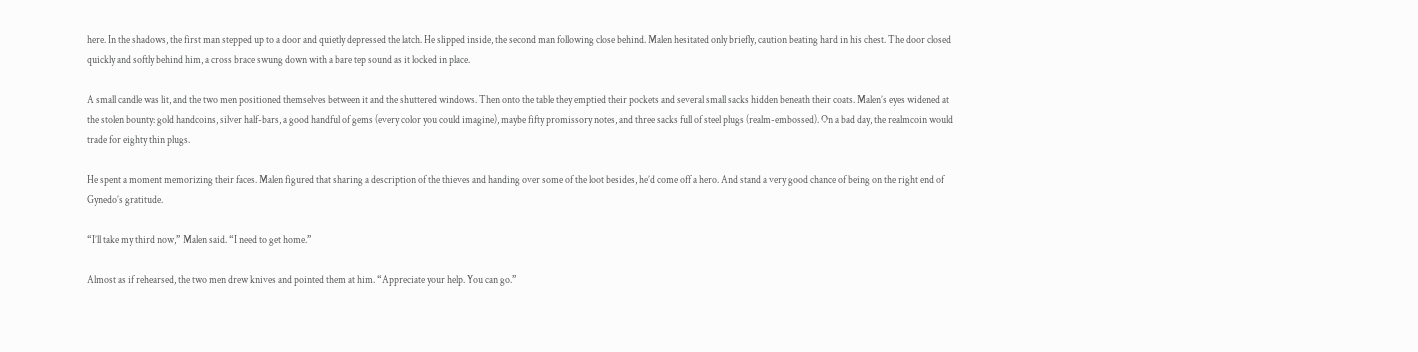here. In the shadows, the first man stepped up to a door and quietly depressed the latch. He slipped inside, the second man following close behind. Malen hesitated only briefly, caution beating hard in his chest. The door closed quickly and softly behind him, a cross brace swung down with a bare tep sound as it locked in place.

A small candle was lit, and the two men positioned themselves between it and the shuttered windows. Then onto the table they emptied their pockets and several small sacks hidden beneath their coats. Malen’s eyes widened at the stolen bounty: gold handcoins, silver half-bars, a good handful of gems (every color you could imagine), maybe fifty promissory notes, and three sacks full of steel plugs (realm-embossed). On a bad day, the realmcoin would trade for eighty thin plugs.

He spent a moment memorizing their faces. Malen figured that sharing a description of the thieves and handing over some of the loot besides, he’d come off a hero. And stand a very good chance of being on the right end of Gynedo’s gratitude.

“I’ll take my third now,” Malen said. “I need to get home.”

Almost as if rehearsed, the two men drew knives and pointed them at him. “Appreciate your help. You can go.”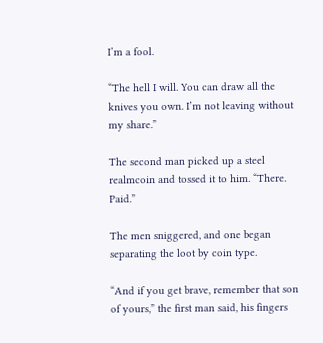I’m a fool.

“The hell I will. You can draw all the knives you own. I’m not leaving without my share.”

The second man picked up a steel realmcoin and tossed it to him. “There. Paid.”

The men sniggered, and one began separating the loot by coin type.

“And if you get brave, remember that son of yours,” the first man said, his fingers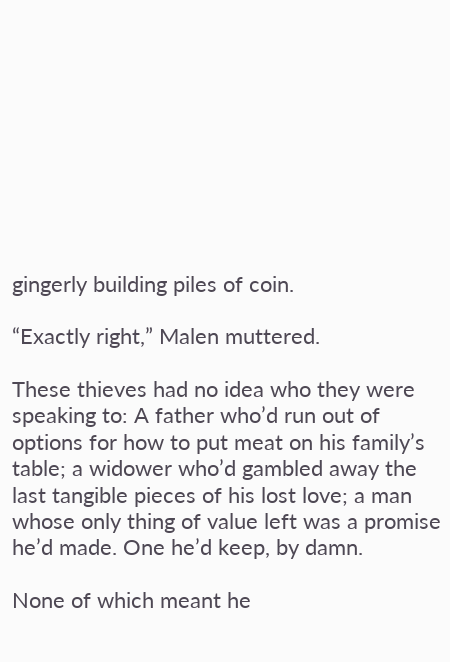gingerly building piles of coin.

“Exactly right,” Malen muttered.

These thieves had no idea who they were speaking to: A father who’d run out of options for how to put meat on his family’s table; a widower who’d gambled away the last tangible pieces of his lost love; a man whose only thing of value left was a promise he’d made. One he’d keep, by damn.

None of which meant he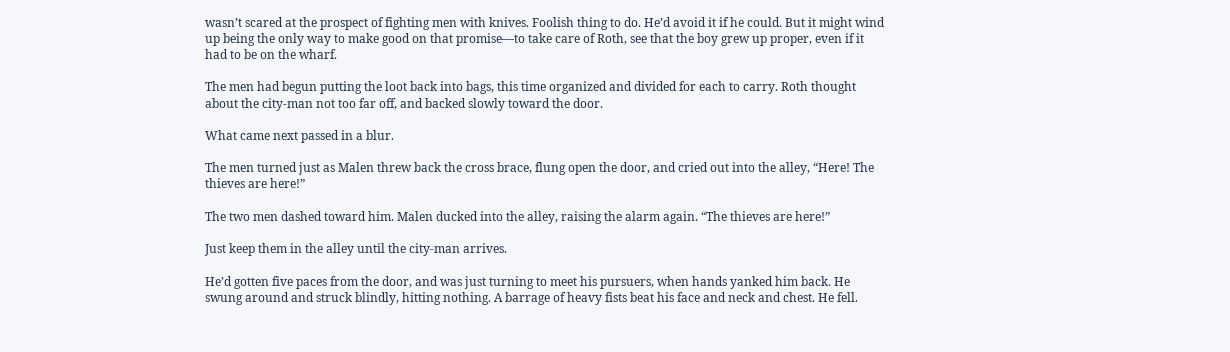wasn’t scared at the prospect of fighting men with knives. Foolish thing to do. He’d avoid it if he could. But it might wind up being the only way to make good on that promise—to take care of Roth, see that the boy grew up proper, even if it had to be on the wharf.

The men had begun putting the loot back into bags, this time organized and divided for each to carry. Roth thought about the city-man not too far off, and backed slowly toward the door.

What came next passed in a blur.

The men turned just as Malen threw back the cross brace, flung open the door, and cried out into the alley, “Here! The thieves are here!”

The two men dashed toward him. Malen ducked into the alley, raising the alarm again. “The thieves are here!”

Just keep them in the alley until the city-man arrives.

He’d gotten five paces from the door, and was just turning to meet his pursuers, when hands yanked him back. He swung around and struck blindly, hitting nothing. A barrage of heavy fists beat his face and neck and chest. He fell.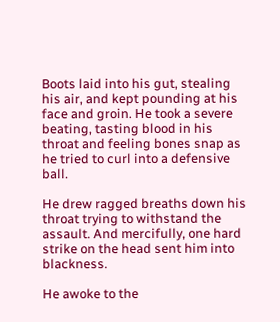Boots laid into his gut, stealing his air, and kept pounding at his face and groin. He took a severe beating, tasting blood in his throat and feeling bones snap as he tried to curl into a defensive ball.

He drew ragged breaths down his throat trying to withstand the assault. And mercifully, one hard strike on the head sent him into blackness.

He awoke to the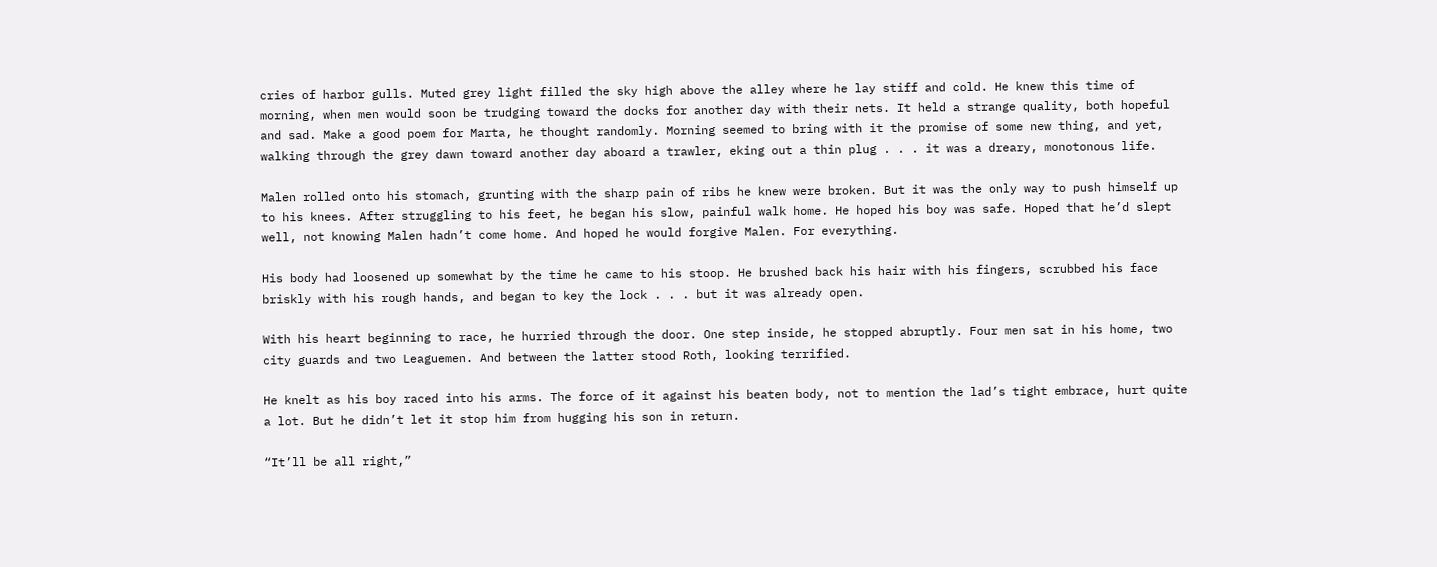cries of harbor gulls. Muted grey light filled the sky high above the alley where he lay stiff and cold. He knew this time of morning, when men would soon be trudging toward the docks for another day with their nets. It held a strange quality, both hopeful and sad. Make a good poem for Marta, he thought randomly. Morning seemed to bring with it the promise of some new thing, and yet, walking through the grey dawn toward another day aboard a trawler, eking out a thin plug . . . it was a dreary, monotonous life.

Malen rolled onto his stomach, grunting with the sharp pain of ribs he knew were broken. But it was the only way to push himself up to his knees. After struggling to his feet, he began his slow, painful walk home. He hoped his boy was safe. Hoped that he’d slept well, not knowing Malen hadn’t come home. And hoped he would forgive Malen. For everything.

His body had loosened up somewhat by the time he came to his stoop. He brushed back his hair with his fingers, scrubbed his face briskly with his rough hands, and began to key the lock . . . but it was already open.

With his heart beginning to race, he hurried through the door. One step inside, he stopped abruptly. Four men sat in his home, two city guards and two Leaguemen. And between the latter stood Roth, looking terrified.

He knelt as his boy raced into his arms. The force of it against his beaten body, not to mention the lad’s tight embrace, hurt quite a lot. But he didn’t let it stop him from hugging his son in return.

“It’ll be all right,”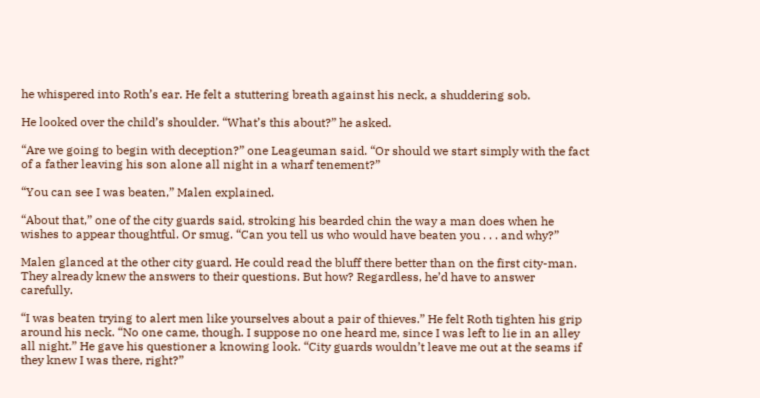he whispered into Roth’s ear. He felt a stuttering breath against his neck, a shuddering sob.

He looked over the child’s shoulder. “What’s this about?” he asked.

“Are we going to begin with deception?” one Leageuman said. “Or should we start simply with the fact of a father leaving his son alone all night in a wharf tenement?”

“You can see I was beaten,” Malen explained.

“About that,” one of the city guards said, stroking his bearded chin the way a man does when he wishes to appear thoughtful. Or smug. “Can you tell us who would have beaten you . . . and why?”

Malen glanced at the other city guard. He could read the bluff there better than on the first city-man. They already knew the answers to their questions. But how? Regardless, he’d have to answer carefully.

“I was beaten trying to alert men like yourselves about a pair of thieves.” He felt Roth tighten his grip around his neck. “No one came, though. I suppose no one heard me, since I was left to lie in an alley all night.” He gave his questioner a knowing look. “City guards wouldn’t leave me out at the seams if they knew I was there, right?”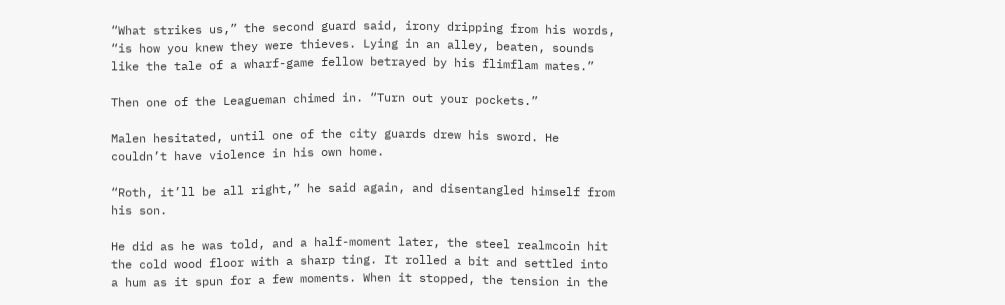“What strikes us,” the second guard said, irony dripping from his words, “is how you knew they were thieves. Lying in an alley, beaten, sounds like the tale of a wharf-game fellow betrayed by his flimflam mates.”

Then one of the Leagueman chimed in. “Turn out your pockets.”

Malen hesitated, until one of the city guards drew his sword. He couldn’t have violence in his own home.

“Roth, it’ll be all right,” he said again, and disentangled himself from his son.

He did as he was told, and a half-moment later, the steel realmcoin hit the cold wood floor with a sharp ting. It rolled a bit and settled into a hum as it spun for a few moments. When it stopped, the tension in the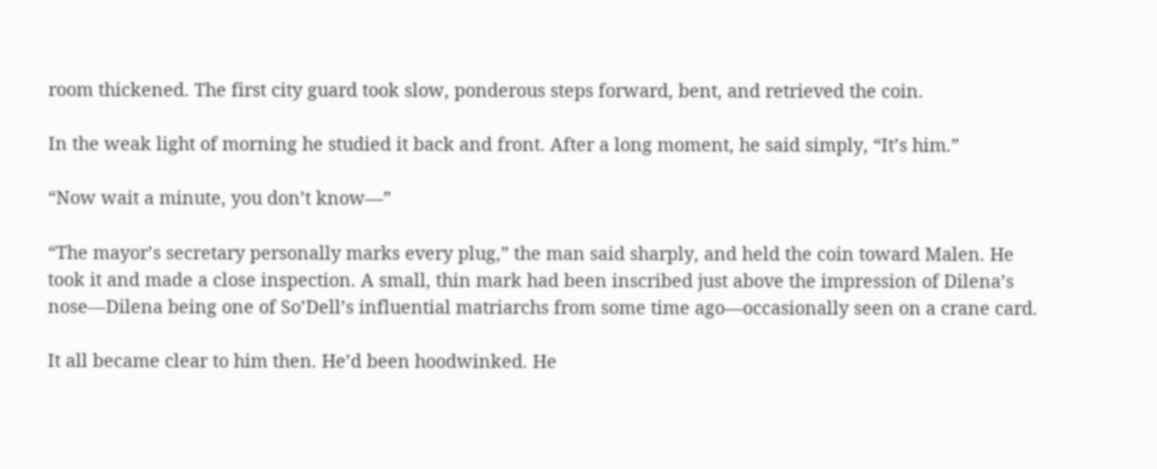room thickened. The first city guard took slow, ponderous steps forward, bent, and retrieved the coin.

In the weak light of morning he studied it back and front. After a long moment, he said simply, “It’s him.”

“Now wait a minute, you don’t know—”

“The mayor’s secretary personally marks every plug,” the man said sharply, and held the coin toward Malen. He took it and made a close inspection. A small, thin mark had been inscribed just above the impression of Dilena’s nose—Dilena being one of So’Dell’s influential matriarchs from some time ago—occasionally seen on a crane card.

It all became clear to him then. He’d been hoodwinked. He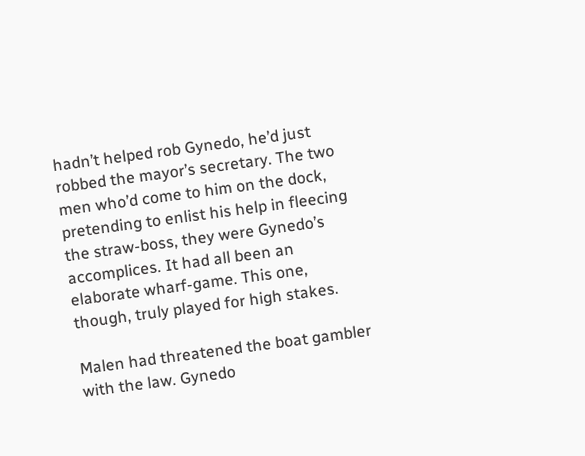hadn’t helped rob Gynedo, he’d just robbed the mayor’s secretary. The two men who’d come to him on the dock, pretending to enlist his help in fleecing the straw-boss, they were Gynedo’s accomplices. It had all been an elaborate wharf-game. This one, though, truly played for high stakes.

Malen had threatened the boat gambler with the law. Gynedo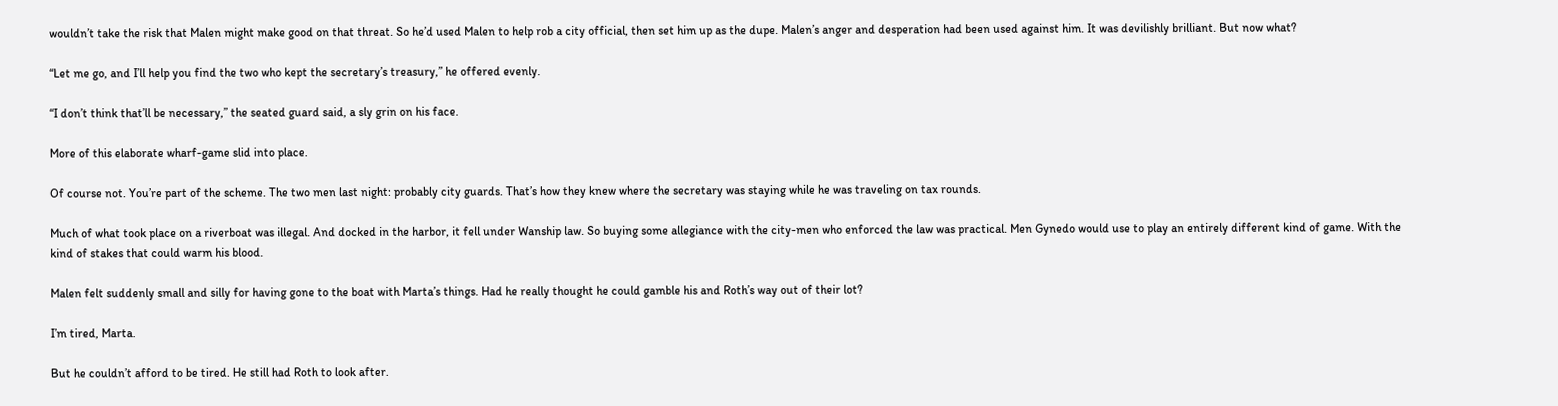wouldn’t take the risk that Malen might make good on that threat. So he’d used Malen to help rob a city official, then set him up as the dupe. Malen’s anger and desperation had been used against him. It was devilishly brilliant. But now what?

“Let me go, and I’ll help you find the two who kept the secretary’s treasury,” he offered evenly.

“I don’t think that’ll be necessary,” the seated guard said, a sly grin on his face.

More of this elaborate wharf-game slid into place.

Of course not. You’re part of the scheme. The two men last night: probably city guards. That’s how they knew where the secretary was staying while he was traveling on tax rounds.

Much of what took place on a riverboat was illegal. And docked in the harbor, it fell under Wanship law. So buying some allegiance with the city-men who enforced the law was practical. Men Gynedo would use to play an entirely different kind of game. With the kind of stakes that could warm his blood.

Malen felt suddenly small and silly for having gone to the boat with Marta’s things. Had he really thought he could gamble his and Roth’s way out of their lot?

I’m tired, Marta.

But he couldn’t afford to be tired. He still had Roth to look after.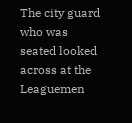The city guard who was seated looked across at the Leaguemen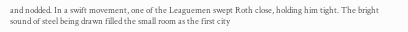and nodded. In a swift movement, one of the Leaguemen swept Roth close, holding him tight. The bright sound of steel being drawn filled the small room as the first city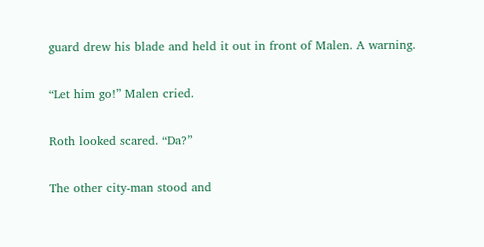guard drew his blade and held it out in front of Malen. A warning.

“Let him go!” Malen cried.

Roth looked scared. “Da?”

The other city-man stood and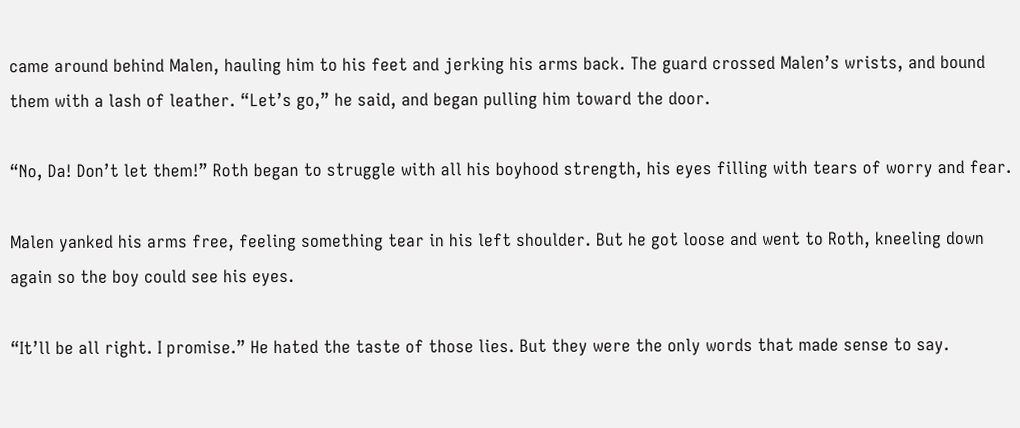came around behind Malen, hauling him to his feet and jerking his arms back. The guard crossed Malen’s wrists, and bound them with a lash of leather. “Let’s go,” he said, and began pulling him toward the door.

“No, Da! Don’t let them!” Roth began to struggle with all his boyhood strength, his eyes filling with tears of worry and fear.

Malen yanked his arms free, feeling something tear in his left shoulder. But he got loose and went to Roth, kneeling down again so the boy could see his eyes.

“It’ll be all right. I promise.” He hated the taste of those lies. But they were the only words that made sense to say.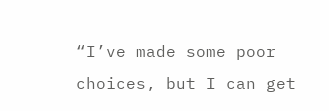“I’ve made some poor choices, but I can get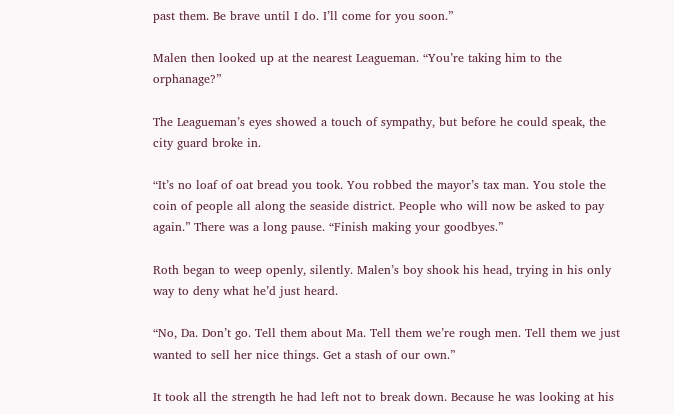past them. Be brave until I do. I’ll come for you soon.”

Malen then looked up at the nearest Leagueman. “You’re taking him to the orphanage?”

The Leagueman’s eyes showed a touch of sympathy, but before he could speak, the city guard broke in.

“It’s no loaf of oat bread you took. You robbed the mayor’s tax man. You stole the coin of people all along the seaside district. People who will now be asked to pay again.” There was a long pause. “Finish making your goodbyes.”

Roth began to weep openly, silently. Malen’s boy shook his head, trying in his only way to deny what he’d just heard.

“No, Da. Don’t go. Tell them about Ma. Tell them we’re rough men. Tell them we just wanted to sell her nice things. Get a stash of our own.”

It took all the strength he had left not to break down. Because he was looking at his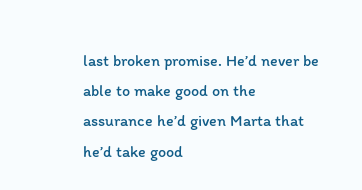last broken promise. He’d never be able to make good on the assurance he’d given Marta that he’d take good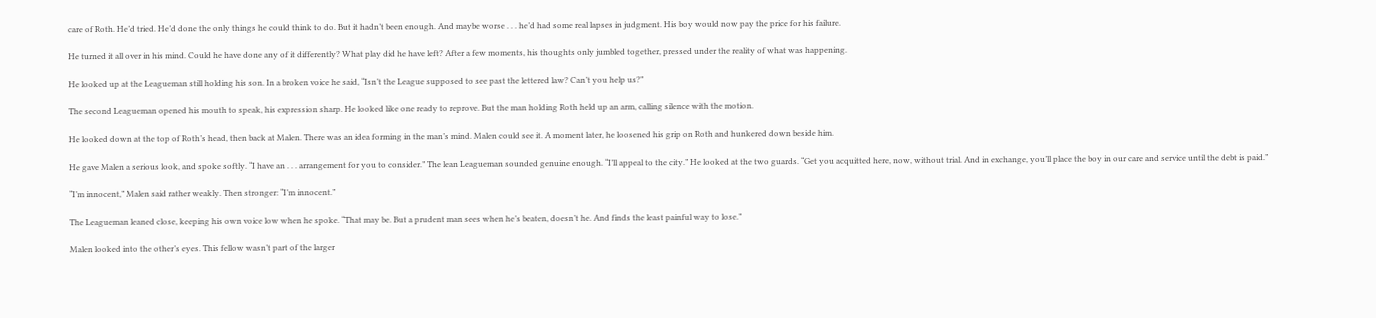care of Roth. He’d tried. He’d done the only things he could think to do. But it hadn’t been enough. And maybe worse . . . he’d had some real lapses in judgment. His boy would now pay the price for his failure.

He turned it all over in his mind. Could he have done any of it differently? What play did he have left? After a few moments, his thoughts only jumbled together, pressed under the reality of what was happening.

He looked up at the Leagueman still holding his son. In a broken voice he said, “Isn’t the League supposed to see past the lettered law? Can’t you help us?”

The second Leagueman opened his mouth to speak, his expression sharp. He looked like one ready to reprove. But the man holding Roth held up an arm, calling silence with the motion.

He looked down at the top of Roth’s head, then back at Malen. There was an idea forming in the man’s mind. Malen could see it. A moment later, he loosened his grip on Roth and hunkered down beside him.

He gave Malen a serious look, and spoke softly. “I have an . . . arrangement for you to consider.” The lean Leagueman sounded genuine enough. “I’ll appeal to the city.” He looked at the two guards. “Get you acquitted here, now, without trial. And in exchange, you’ll place the boy in our care and service until the debt is paid.”

“I’m innocent,” Malen said rather weakly. Then stronger: “I’m innocent.”

The Leagueman leaned close, keeping his own voice low when he spoke. “That may be. But a prudent man sees when he’s beaten, doesn’t he. And finds the least painful way to lose.”

Malen looked into the other’s eyes. This fellow wasn’t part of the larger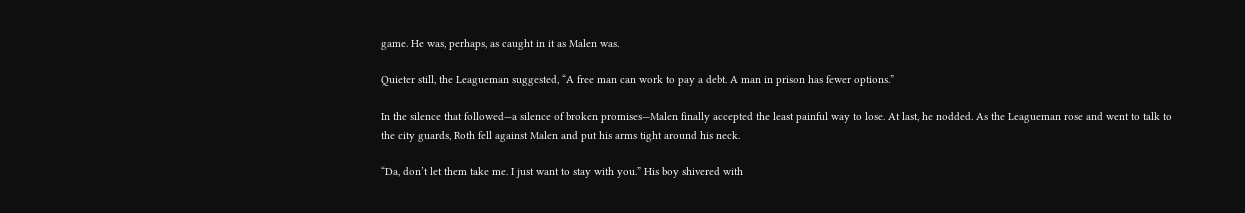game. He was, perhaps, as caught in it as Malen was.

Quieter still, the Leagueman suggested, “A free man can work to pay a debt. A man in prison has fewer options.”

In the silence that followed—a silence of broken promises—Malen finally accepted the least painful way to lose. At last, he nodded. As the Leagueman rose and went to talk to the city guards, Roth fell against Malen and put his arms tight around his neck.

“Da, don’t let them take me. I just want to stay with you.” His boy shivered with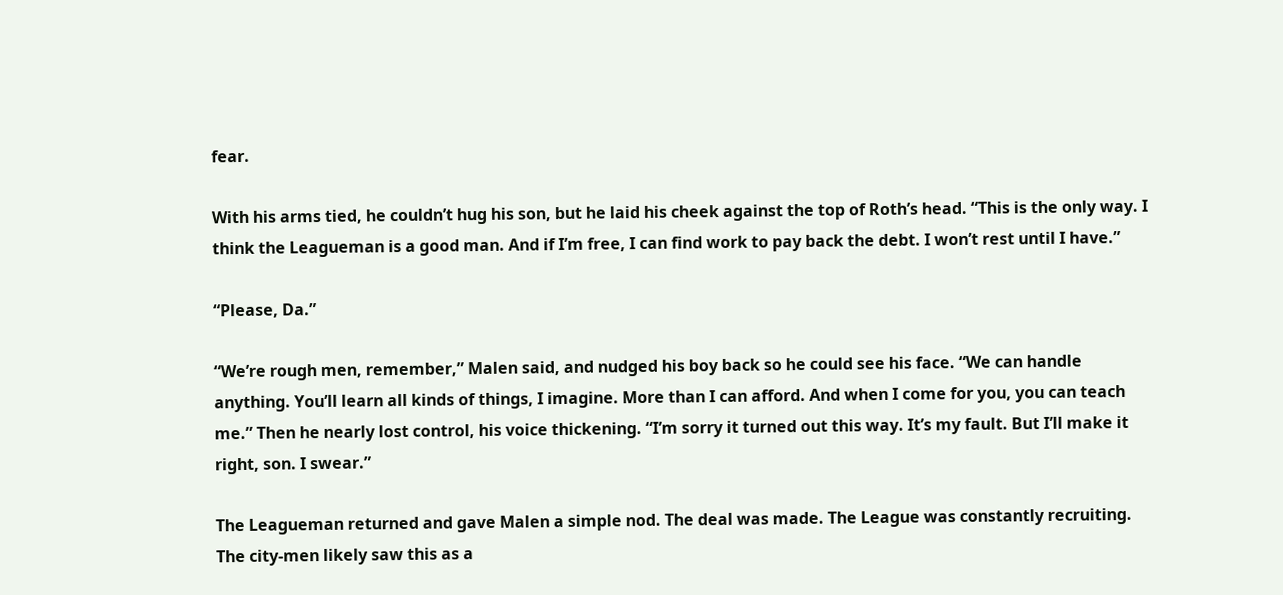fear.

With his arms tied, he couldn’t hug his son, but he laid his cheek against the top of Roth’s head. “This is the only way. I think the Leagueman is a good man. And if I’m free, I can find work to pay back the debt. I won’t rest until I have.”

“Please, Da.”

“We’re rough men, remember,” Malen said, and nudged his boy back so he could see his face. “We can handle anything. You’ll learn all kinds of things, I imagine. More than I can afford. And when I come for you, you can teach me.” Then he nearly lost control, his voice thickening. “I’m sorry it turned out this way. It’s my fault. But I’ll make it right, son. I swear.”

The Leagueman returned and gave Malen a simple nod. The deal was made. The League was constantly recruiting. The city-men likely saw this as a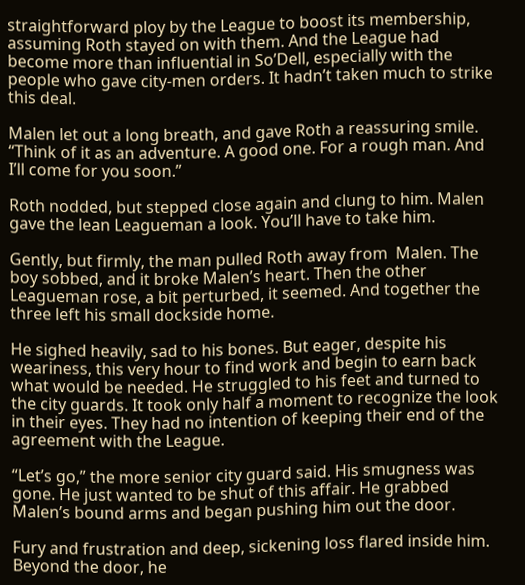straightforward ploy by the League to boost its membership, assuming Roth stayed on with them. And the League had become more than influential in So’Dell, especially with the people who gave city-men orders. It hadn’t taken much to strike this deal.

Malen let out a long breath, and gave Roth a reassuring smile. “Think of it as an adventure. A good one. For a rough man. And I’ll come for you soon.”

Roth nodded, but stepped close again and clung to him. Malen gave the lean Leagueman a look. You’ll have to take him.

Gently, but firmly, the man pulled Roth away from  Malen. The boy sobbed, and it broke Malen’s heart. Then the other Leagueman rose, a bit perturbed, it seemed. And together the three left his small dockside home.

He sighed heavily, sad to his bones. But eager, despite his weariness, this very hour to find work and begin to earn back what would be needed. He struggled to his feet and turned to the city guards. It took only half a moment to recognize the look in their eyes. They had no intention of keeping their end of the agreement with the League.

“Let’s go,” the more senior city guard said. His smugness was gone. He just wanted to be shut of this affair. He grabbed Malen’s bound arms and began pushing him out the door.

Fury and frustration and deep, sickening loss flared inside him. Beyond the door, he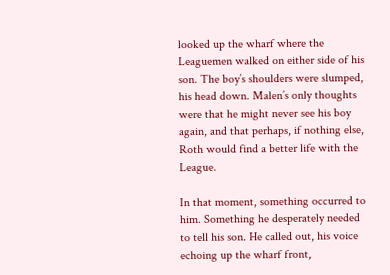looked up the wharf where the Leaguemen walked on either side of his son. The boy’s shoulders were slumped, his head down. Malen’s only thoughts were that he might never see his boy again, and that perhaps, if nothing else, Roth would find a better life with the League.

In that moment, something occurred to him. Something he desperately needed to tell his son. He called out, his voice echoing up the wharf front,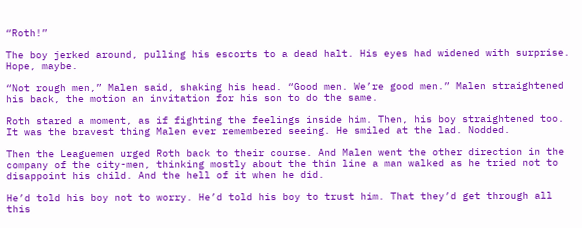“Roth!”

The boy jerked around, pulling his escorts to a dead halt. His eyes had widened with surprise. Hope, maybe.

“Not rough men,” Malen said, shaking his head. “Good men. We’re good men.” Malen straightened his back, the motion an invitation for his son to do the same.

Roth stared a moment, as if fighting the feelings inside him. Then, his boy straightened too. It was the bravest thing Malen ever remembered seeing. He smiled at the lad. Nodded.

Then the Leaguemen urged Roth back to their course. And Malen went the other direction in the company of the city-men, thinking mostly about the thin line a man walked as he tried not to disappoint his child. And the hell of it when he did.

He’d told his boy not to worry. He’d told his boy to trust him. That they’d get through all this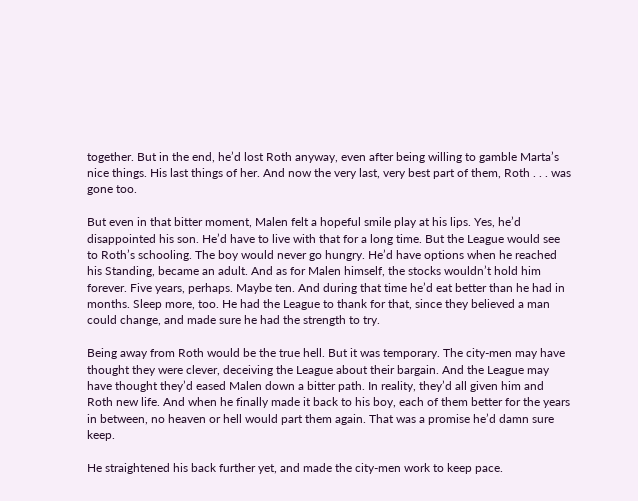together. But in the end, he’d lost Roth anyway, even after being willing to gamble Marta’s nice things. His last things of her. And now the very last, very best part of them, Roth . . . was gone too.

But even in that bitter moment, Malen felt a hopeful smile play at his lips. Yes, he’d disappointed his son. He’d have to live with that for a long time. But the League would see to Roth’s schooling. The boy would never go hungry. He’d have options when he reached his Standing, became an adult. And as for Malen himself, the stocks wouldn’t hold him forever. Five years, perhaps. Maybe ten. And during that time he’d eat better than he had in months. Sleep more, too. He had the League to thank for that, since they believed a man could change, and made sure he had the strength to try.

Being away from Roth would be the true hell. But it was temporary. The city-men may have thought they were clever, deceiving the League about their bargain. And the League may have thought they’d eased Malen down a bitter path. In reality, they’d all given him and Roth new life. And when he finally made it back to his boy, each of them better for the years in between, no heaven or hell would part them again. That was a promise he’d damn sure keep.

He straightened his back further yet, and made the city-men work to keep pace.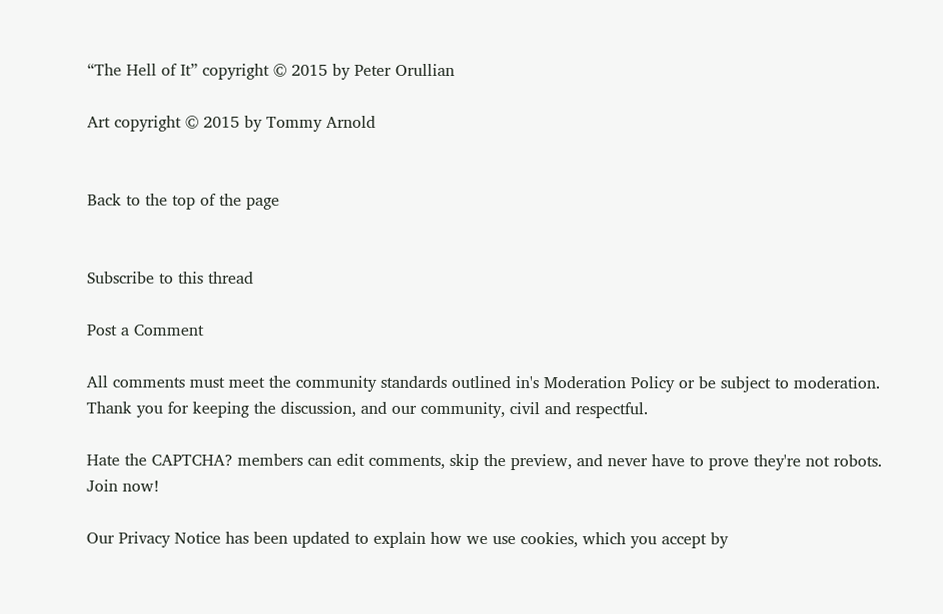“The Hell of It” copyright © 2015 by Peter Orullian

Art copyright © 2015 by Tommy Arnold


Back to the top of the page


Subscribe to this thread

Post a Comment

All comments must meet the community standards outlined in's Moderation Policy or be subject to moderation. Thank you for keeping the discussion, and our community, civil and respectful.

Hate the CAPTCHA? members can edit comments, skip the preview, and never have to prove they're not robots. Join now!

Our Privacy Notice has been updated to explain how we use cookies, which you accept by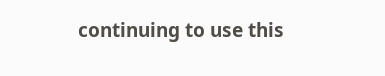continuing to use this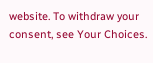website. To withdraw your consent, see Your Choices.